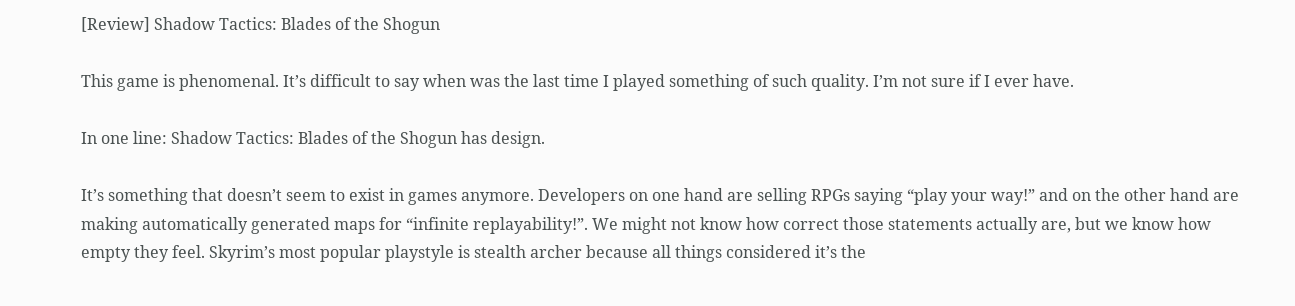[Review] Shadow Tactics: Blades of the Shogun

This game is phenomenal. It’s difficult to say when was the last time I played something of such quality. I’m not sure if I ever have.

In one line: Shadow Tactics: Blades of the Shogun has design.

It’s something that doesn’t seem to exist in games anymore. Developers on one hand are selling RPGs saying “play your way!” and on the other hand are making automatically generated maps for “infinite replayability!”. We might not know how correct those statements actually are, but we know how empty they feel. Skyrim’s most popular playstyle is stealth archer because all things considered it’s the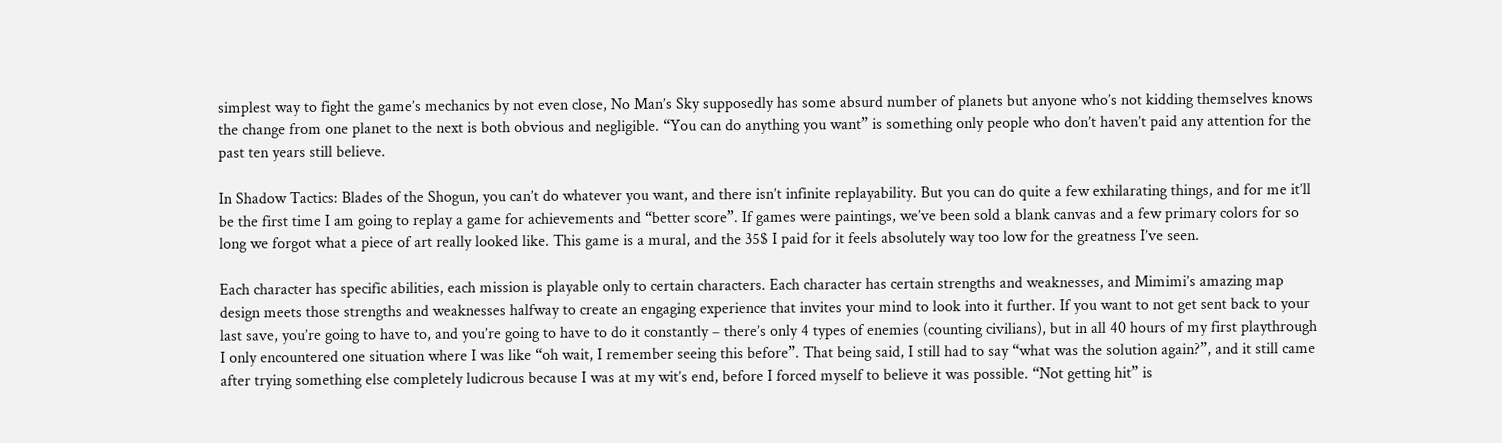simplest way to fight the game’s mechanics by not even close, No Man’s Sky supposedly has some absurd number of planets but anyone who’s not kidding themselves knows the change from one planet to the next is both obvious and negligible. “You can do anything you want” is something only people who don’t haven’t paid any attention for the past ten years still believe.

In Shadow Tactics: Blades of the Shogun, you can’t do whatever you want, and there isn’t infinite replayability. But you can do quite a few exhilarating things, and for me it’ll be the first time I am going to replay a game for achievements and “better score”. If games were paintings, we’ve been sold a blank canvas and a few primary colors for so long we forgot what a piece of art really looked like. This game is a mural, and the 35$ I paid for it feels absolutely way too low for the greatness I’ve seen.

Each character has specific abilities, each mission is playable only to certain characters. Each character has certain strengths and weaknesses, and Mimimi’s amazing map design meets those strengths and weaknesses halfway to create an engaging experience that invites your mind to look into it further. If you want to not get sent back to your last save, you’re going to have to, and you’re going to have to do it constantly – there’s only 4 types of enemies (counting civilians), but in all 40 hours of my first playthrough I only encountered one situation where I was like “oh wait, I remember seeing this before”. That being said, I still had to say “what was the solution again?”, and it still came after trying something else completely ludicrous because I was at my wit’s end, before I forced myself to believe it was possible. “Not getting hit” is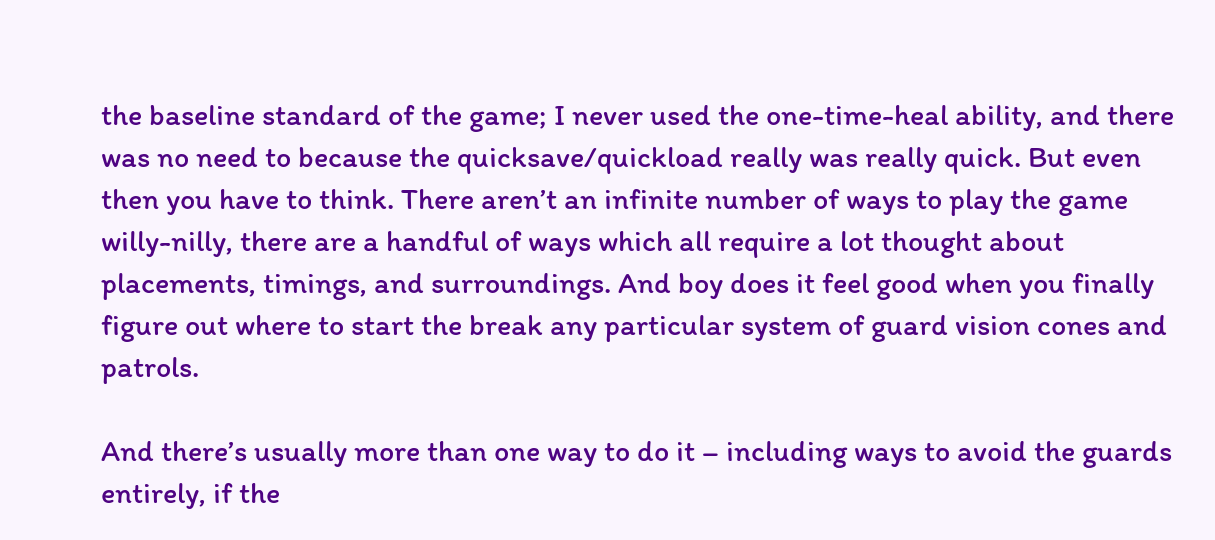the baseline standard of the game; I never used the one-time-heal ability, and there was no need to because the quicksave/quickload really was really quick. But even then you have to think. There aren’t an infinite number of ways to play the game willy-nilly, there are a handful of ways which all require a lot thought about placements, timings, and surroundings. And boy does it feel good when you finally figure out where to start the break any particular system of guard vision cones and patrols.

And there’s usually more than one way to do it – including ways to avoid the guards entirely, if the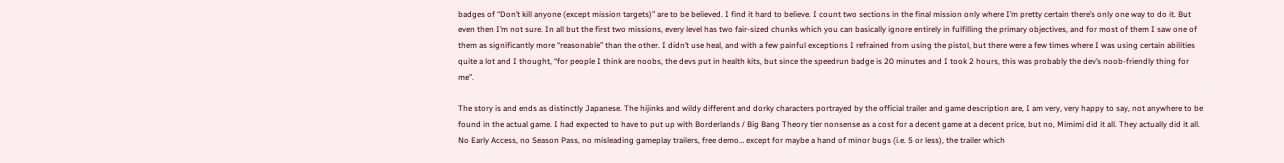badges of “Don’t kill anyone (except mission targets)” are to be believed. I find it hard to believe. I count two sections in the final mission only where I’m pretty certain there’s only one way to do it. But even then I’m not sure. In all but the first two missions, every level has two fair-sized chunks which you can basically ignore entirely in fulfilling the primary objectives, and for most of them I saw one of them as significantly more “reasonable” than the other. I didn’t use heal, and with a few painful exceptions I refrained from using the pistol, but there were a few times where I was using certain abilities quite a lot and I thought, “for people I think are noobs, the devs put in health kits, but since the speedrun badge is 20 minutes and I took 2 hours, this was probably the dev’s noob-friendly thing for me”.

The story is and ends as distinctly Japanese. The hijinks and wildy different and dorky characters portrayed by the official trailer and game description are, I am very, very happy to say, not anywhere to be found in the actual game. I had expected to have to put up with Borderlands / Big Bang Theory tier nonsense as a cost for a decent game at a decent price, but no, Mimimi did it all. They actually did it all. No Early Access, no Season Pass, no misleading gameplay trailers, free demo… except for maybe a hand of minor bugs (i.e. 5 or less), the trailer which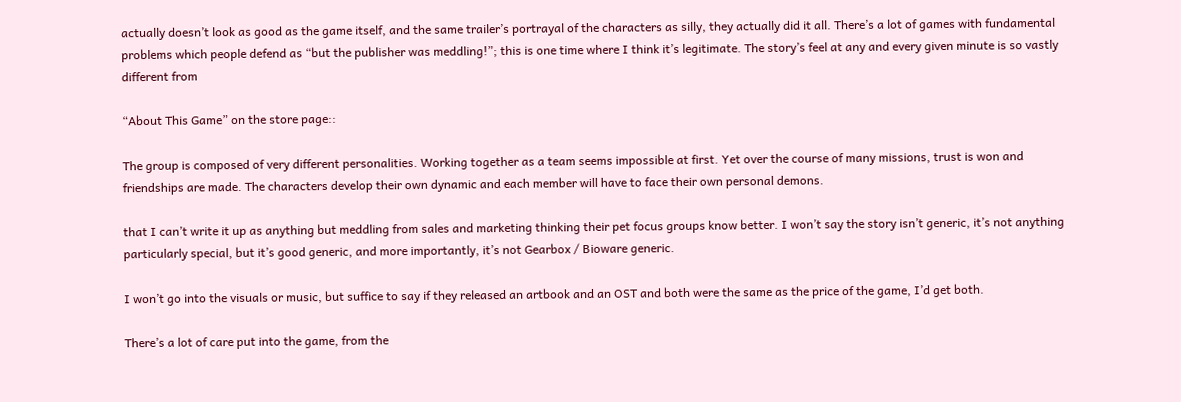actually doesn’t look as good as the game itself, and the same trailer’s portrayal of the characters as silly, they actually did it all. There’s a lot of games with fundamental problems which people defend as “but the publisher was meddling!”; this is one time where I think it’s legitimate. The story’s feel at any and every given minute is so vastly different from

“About This Game” on the store page::

The group is composed of very different personalities. Working together as a team seems impossible at first. Yet over the course of many missions, trust is won and friendships are made. The characters develop their own dynamic and each member will have to face their own personal demons.

that I can’t write it up as anything but meddling from sales and marketing thinking their pet focus groups know better. I won’t say the story isn’t generic, it’s not anything particularly special, but it’s good generic, and more importantly, it’s not Gearbox / Bioware generic.

I won’t go into the visuals or music, but suffice to say if they released an artbook and an OST and both were the same as the price of the game, I’d get both.

There’s a lot of care put into the game, from the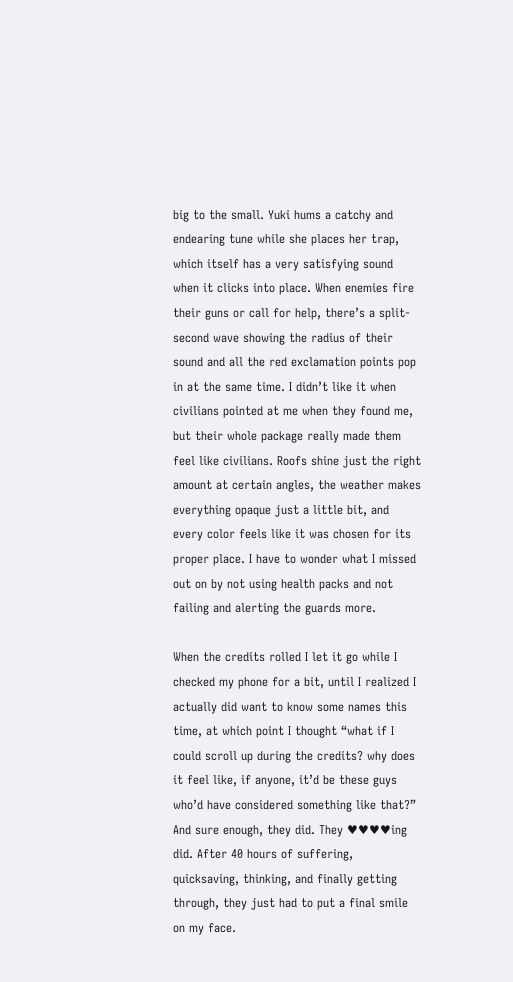big to the small. Yuki hums a catchy and endearing tune while she places her trap, which itself has a very satisfying sound when it clicks into place. When enemies fire their guns or call for help, there’s a split-second wave showing the radius of their sound and all the red exclamation points pop in at the same time. I didn’t like it when civilians pointed at me when they found me, but their whole package really made them feel like civilians. Roofs shine just the right amount at certain angles, the weather makes everything opaque just a little bit, and every color feels like it was chosen for its proper place. I have to wonder what I missed out on by not using health packs and not failing and alerting the guards more.

When the credits rolled I let it go while I checked my phone for a bit, until I realized I actually did want to know some names this time, at which point I thought “what if I could scroll up during the credits? why does it feel like, if anyone, it’d be these guys who’d have considered something like that?” And sure enough, they did. They ♥♥♥♥ing did. After 40 hours of suffering, quicksaving, thinking, and finally getting through, they just had to put a final smile on my face.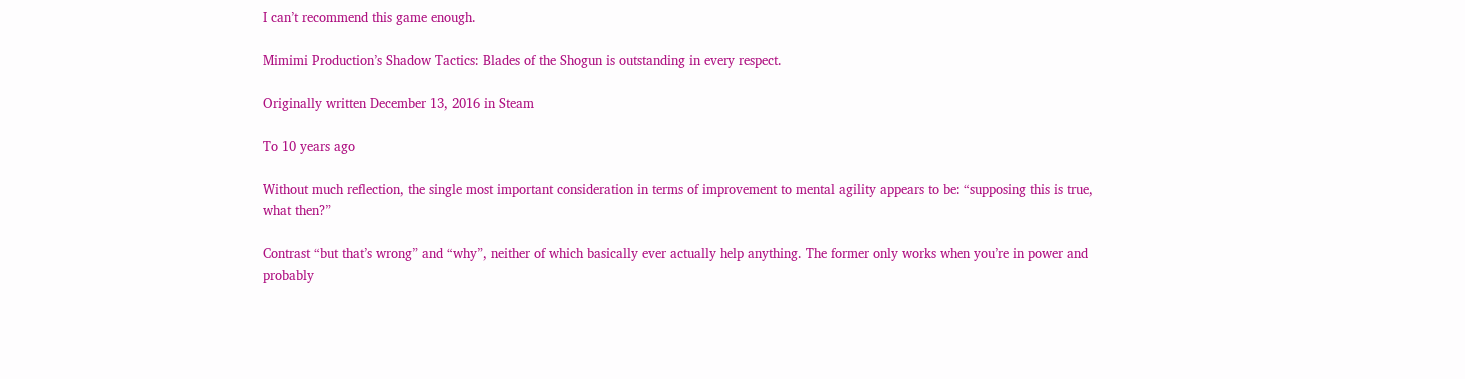I can’t recommend this game enough.

Mimimi Production’s Shadow Tactics: Blades of the Shogun is outstanding in every respect.

Originally written December 13, 2016 in Steam

To 10 years ago

Without much reflection, the single most important consideration in terms of improvement to mental agility appears to be: “supposing this is true, what then?”

Contrast “but that’s wrong” and “why”, neither of which basically ever actually help anything. The former only works when you’re in power and probably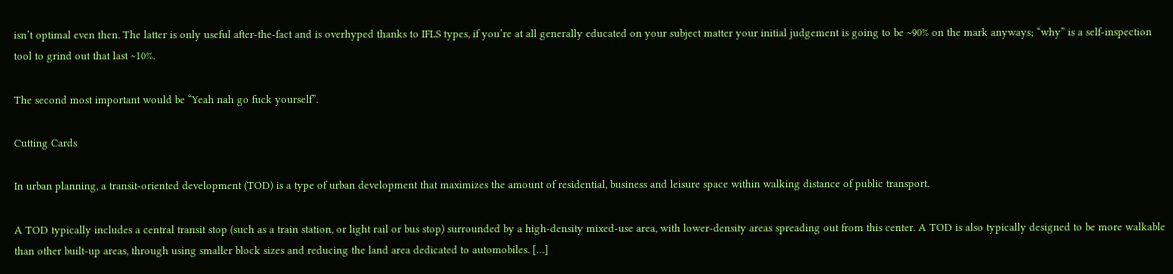isn’t optimal even then. The latter is only useful after-the-fact and is overhyped thanks to IFLS types, if you’re at all generally educated on your subject matter your initial judgement is going to be ~90% on the mark anyways; “why” is a self-inspection tool to grind out that last ~10%.

The second most important would be “Yeah nah go fuck yourself”.

Cutting Cards

In urban planning, a transit-oriented development (TOD) is a type of urban development that maximizes the amount of residential, business and leisure space within walking distance of public transport.

A TOD typically includes a central transit stop (such as a train station, or light rail or bus stop) surrounded by a high-density mixed-use area, with lower-density areas spreading out from this center. A TOD is also typically designed to be more walkable than other built-up areas, through using smaller block sizes and reducing the land area dedicated to automobiles. […]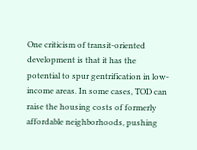One criticism of transit-oriented development is that it has the potential to spur gentrification in low-income areas. In some cases, TOD can raise the housing costs of formerly affordable neighborhoods, pushing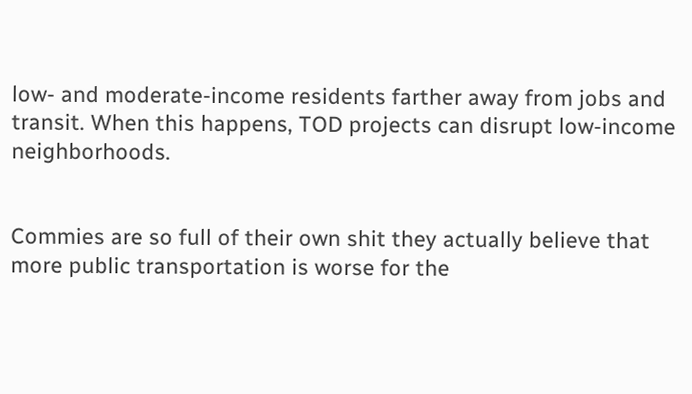low- and moderate-income residents farther away from jobs and transit. When this happens, TOD projects can disrupt low-income neighborhoods.


Commies are so full of their own shit they actually believe that more public transportation is worse for the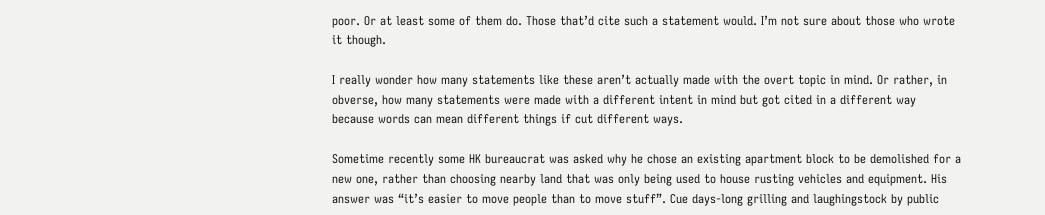poor. Or at least some of them do. Those that’d cite such a statement would. I’m not sure about those who wrote it though.

I really wonder how many statements like these aren’t actually made with the overt topic in mind. Or rather, in obverse, how many statements were made with a different intent in mind but got cited in a different way because words can mean different things if cut different ways.

Sometime recently some HK bureaucrat was asked why he chose an existing apartment block to be demolished for a new one, rather than choosing nearby land that was only being used to house rusting vehicles and equipment. His answer was “it’s easier to move people than to move stuff”. Cue days-long grilling and laughingstock by public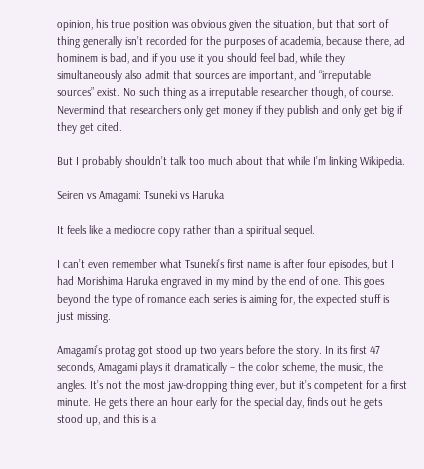opinion, his true position was obvious given the situation, but that sort of thing generally isn’t recorded for the purposes of academia, because there, ad hominem is bad, and if you use it you should feel bad, while they simultaneously also admit that sources are important, and “irreputable sources” exist. No such thing as a irreputable researcher though, of course. Nevermind that researchers only get money if they publish and only get big if they get cited.

But I probably shouldn’t talk too much about that while I’m linking Wikipedia.

Seiren vs Amagami: Tsuneki vs Haruka

It feels like a mediocre copy rather than a spiritual sequel.

I can’t even remember what Tsuneki’s first name is after four episodes, but I had Morishima Haruka engraved in my mind by the end of one. This goes beyond the type of romance each series is aiming for, the expected stuff is just missing.

Amagami’s protag got stood up two years before the story. In its first 47 seconds, Amagami plays it dramatically – the color scheme, the music, the angles. It’s not the most jaw-dropping thing ever, but it’s competent for a first minute. He gets there an hour early for the special day, finds out he gets stood up, and this is a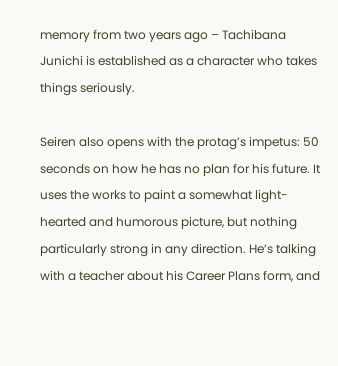memory from two years ago – Tachibana Junichi is established as a character who takes things seriously.

Seiren also opens with the protag’s impetus: 50 seconds on how he has no plan for his future. It uses the works to paint a somewhat light-hearted and humorous picture, but nothing particularly strong in any direction. He’s talking with a teacher about his Career Plans form, and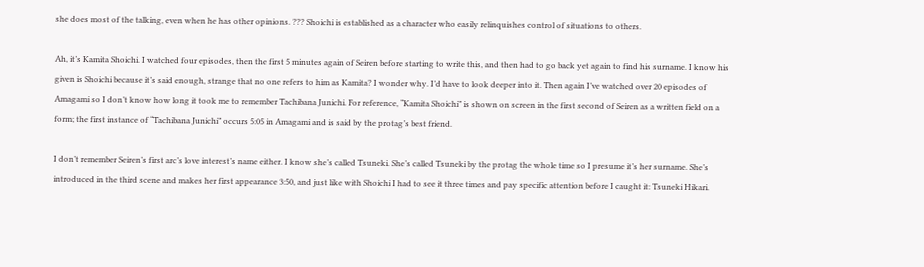she does most of the talking, even when he has other opinions. ??? Shoichi is established as a character who easily relinquishes control of situations to others.

Ah, it’s Kamita Shoichi. I watched four episodes, then the first 5 minutes again of Seiren before starting to write this, and then had to go back yet again to find his surname. I know his given is Shoichi because it’s said enough, strange that no one refers to him as Kamita? I wonder why. I’d have to look deeper into it. Then again I’ve watched over 20 episodes of Amagami so I don’t know how long it took me to remember Tachibana Junichi. For reference, “Kamita Shoichi” is shown on screen in the first second of Seiren as a written field on a form; the first instance of “Tachibana Junichi” occurs 5:05 in Amagami and is said by the protag’s best friend.

I don’t remember Seiren’s first arc’s love interest’s name either. I know she’s called Tsuneki. She’s called Tsuneki by the protag the whole time so I presume it’s her surname. She’s introduced in the third scene and makes her first appearance 3:50, and just like with Shoichi I had to see it three times and pay specific attention before I caught it: Tsuneki Hikari.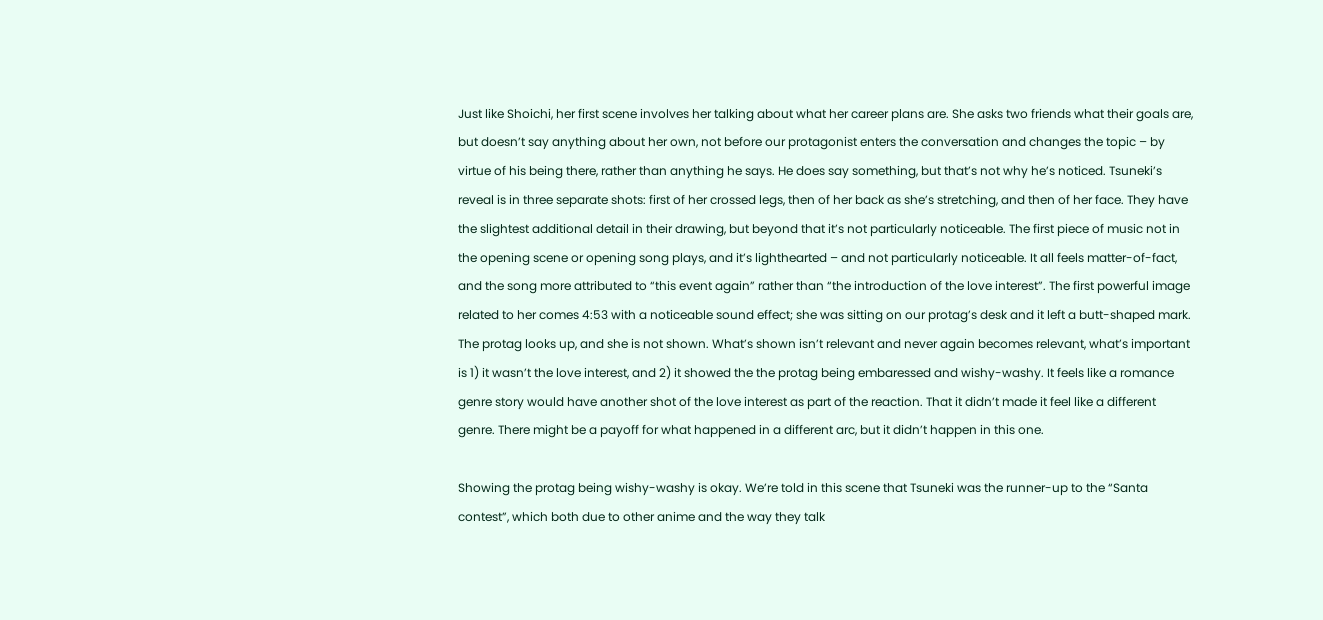Just like Shoichi, her first scene involves her talking about what her career plans are. She asks two friends what their goals are, but doesn’t say anything about her own, not before our protagonist enters the conversation and changes the topic – by virtue of his being there, rather than anything he says. He does say something, but that’s not why he’s noticed. Tsuneki’s reveal is in three separate shots: first of her crossed legs, then of her back as she’s stretching, and then of her face. They have the slightest additional detail in their drawing, but beyond that it’s not particularly noticeable. The first piece of music not in the opening scene or opening song plays, and it’s lighthearted – and not particularly noticeable. It all feels matter-of-fact, and the song more attributed to “this event again” rather than “the introduction of the love interest”. The first powerful image related to her comes 4:53 with a noticeable sound effect; she was sitting on our protag’s desk and it left a butt-shaped mark. The protag looks up, and she is not shown. What’s shown isn’t relevant and never again becomes relevant, what’s important is 1) it wasn’t the love interest, and 2) it showed the the protag being embaressed and wishy-washy. It feels like a romance genre story would have another shot of the love interest as part of the reaction. That it didn’t made it feel like a different genre. There might be a payoff for what happened in a different arc, but it didn’t happen in this one.

Showing the protag being wishy-washy is okay. We’re told in this scene that Tsuneki was the runner-up to the “Santa contest”, which both due to other anime and the way they talk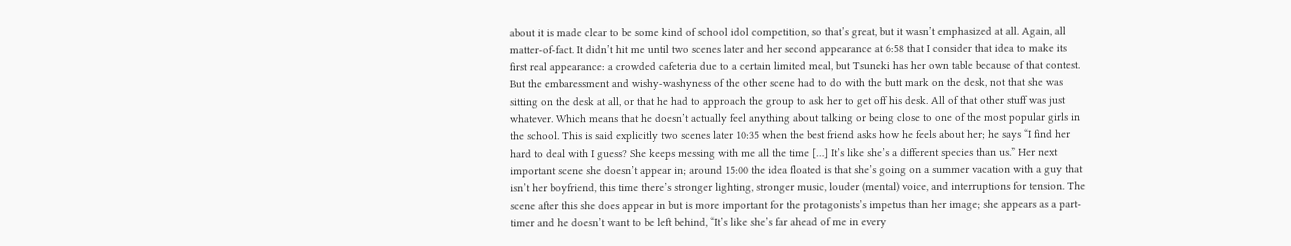about it is made clear to be some kind of school idol competition, so that’s great, but it wasn’t emphasized at all. Again, all matter-of-fact. It didn’t hit me until two scenes later and her second appearance at 6:58 that I consider that idea to make its first real appearance: a crowded cafeteria due to a certain limited meal, but Tsuneki has her own table because of that contest. But the embaressment and wishy-washyness of the other scene had to do with the butt mark on the desk, not that she was sitting on the desk at all, or that he had to approach the group to ask her to get off his desk. All of that other stuff was just whatever. Which means that he doesn’t actually feel anything about talking or being close to one of the most popular girls in the school. This is said explicitly two scenes later 10:35 when the best friend asks how he feels about her; he says “I find her hard to deal with I guess? She keeps messing with me all the time […] It’s like she’s a different species than us.” Her next important scene she doesn’t appear in; around 15:00 the idea floated is that she’s going on a summer vacation with a guy that isn’t her boyfriend, this time there’s stronger lighting, stronger music, louder (mental) voice, and interruptions for tension. The scene after this she does appear in but is more important for the protagonists’s impetus than her image; she appears as a part-timer and he doesn’t want to be left behind, “It’s like she’s far ahead of me in every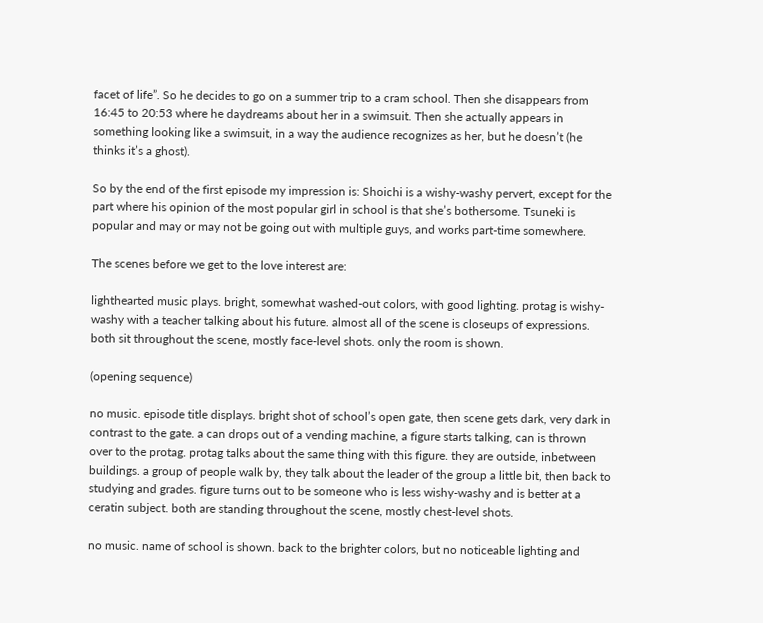facet of life”. So he decides to go on a summer trip to a cram school. Then she disappears from 16:45 to 20:53 where he daydreams about her in a swimsuit. Then she actually appears in something looking like a swimsuit, in a way the audience recognizes as her, but he doesn’t (he thinks it’s a ghost).

So by the end of the first episode my impression is: Shoichi is a wishy-washy pervert, except for the part where his opinion of the most popular girl in school is that she’s bothersome. Tsuneki is popular and may or may not be going out with multiple guys, and works part-time somewhere.

The scenes before we get to the love interest are:

lighthearted music plays. bright, somewhat washed-out colors, with good lighting. protag is wishy-washy with a teacher talking about his future. almost all of the scene is closeups of expressions. both sit throughout the scene, mostly face-level shots. only the room is shown.

(opening sequence)

no music. episode title displays. bright shot of school’s open gate, then scene gets dark, very dark in contrast to the gate. a can drops out of a vending machine, a figure starts talking, can is thrown over to the protag. protag talks about the same thing with this figure. they are outside, inbetween buildings. a group of people walk by, they talk about the leader of the group a little bit, then back to studying and grades. figure turns out to be someone who is less wishy-washy and is better at a ceratin subject. both are standing throughout the scene, mostly chest-level shots.

no music. name of school is shown. back to the brighter colors, but no noticeable lighting and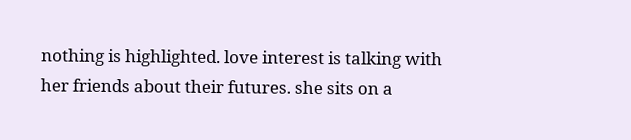nothing is highlighted. love interest is talking with her friends about their futures. she sits on a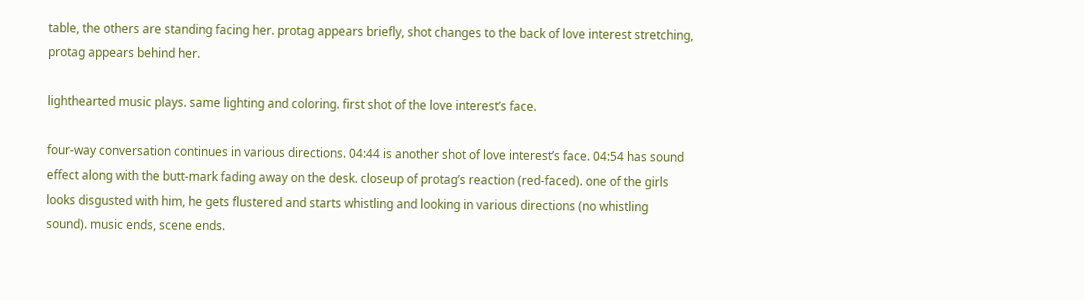table, the others are standing facing her. protag appears briefly, shot changes to the back of love interest stretching, protag appears behind her.

lighthearted music plays. same lighting and coloring. first shot of the love interest’s face.

four-way conversation continues in various directions. 04:44 is another shot of love interest’s face. 04:54 has sound effect along with the butt-mark fading away on the desk. closeup of protag’s reaction (red-faced). one of the girls looks disgusted with him, he gets flustered and starts whistling and looking in various directions (no whistling sound). music ends, scene ends.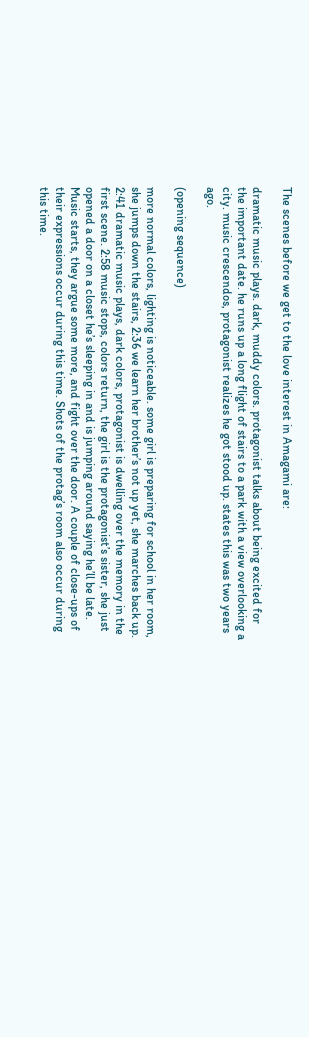The scenes before we get to the love interest in Amagami are:

dramatic music plays. dark, muddy colors. protagonist talks about being excited for the important date. he runs up a long flight of stairs to a park with a view overlooking a city. music crescendos, protagonist realizes he got stood up. states this was two years ago.

(opening sequence)

more normal colors, lighting is noticeable. some girl is preparing for school in her room, she jumps down the stairs, 2:36 we learn her brother’s not up yet, she marches back up. 2:41 dramatic music plays, dark colors, protagonist is dwelling over the memory in the first scene. 2:58 music stops, colors return, the girl is the protagonist’s sister, she just opened a door on a closet he’s sleeping in and is jumping around saying he’ll be late. Music starts, they argue some more, and fight over the door. A couple of close-ups of their expressions occur during this time. Shots of the protag’s room also occur during this time.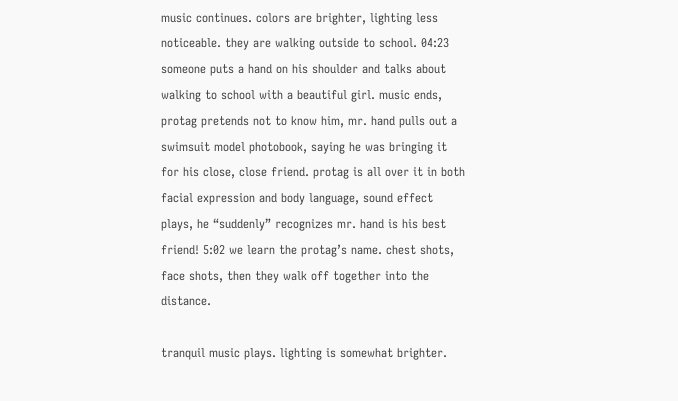music continues. colors are brighter, lighting less noticeable. they are walking outside to school. 04:23 someone puts a hand on his shoulder and talks about walking to school with a beautiful girl. music ends, protag pretends not to know him, mr. hand pulls out a swimsuit model photobook, saying he was bringing it for his close, close friend. protag is all over it in both facial expression and body language, sound effect plays, he “suddenly” recognizes mr. hand is his best friend! 5:02 we learn the protag’s name. chest shots, face shots, then they walk off together into the distance.

tranquil music plays. lighting is somewhat brighter.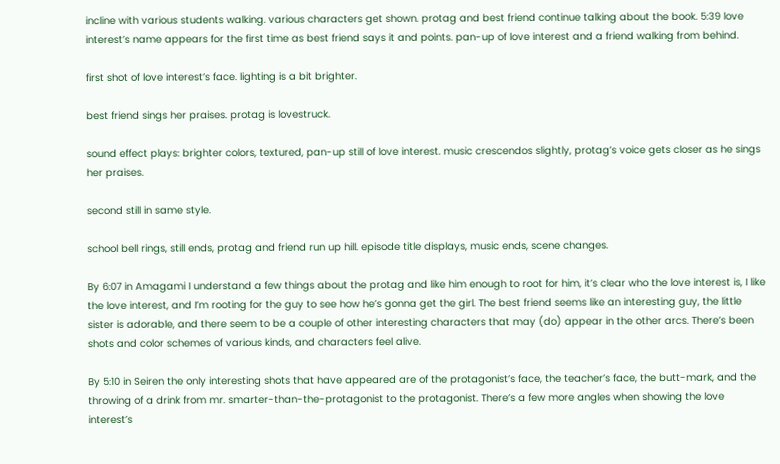incline with various students walking. various characters get shown. protag and best friend continue talking about the book. 5:39 love interest’s name appears for the first time as best friend says it and points. pan-up of love interest and a friend walking from behind.

first shot of love interest’s face. lighting is a bit brighter.

best friend sings her praises. protag is lovestruck.

sound effect plays: brighter colors, textured, pan-up still of love interest. music crescendos slightly, protag’s voice gets closer as he sings her praises.

second still in same style.

school bell rings, still ends, protag and friend run up hill. episode title displays, music ends, scene changes.

By 6:07 in Amagami I understand a few things about the protag and like him enough to root for him, it’s clear who the love interest is, I like the love interest, and I’m rooting for the guy to see how he’s gonna get the girl. The best friend seems like an interesting guy, the little sister is adorable, and there seem to be a couple of other interesting characters that may (do) appear in the other arcs. There’s been shots and color schemes of various kinds, and characters feel alive.

By 5:10 in Seiren the only interesting shots that have appeared are of the protagonist’s face, the teacher’s face, the butt-mark, and the throwing of a drink from mr. smarter-than-the-protagonist to the protagonist. There’s a few more angles when showing the love interest’s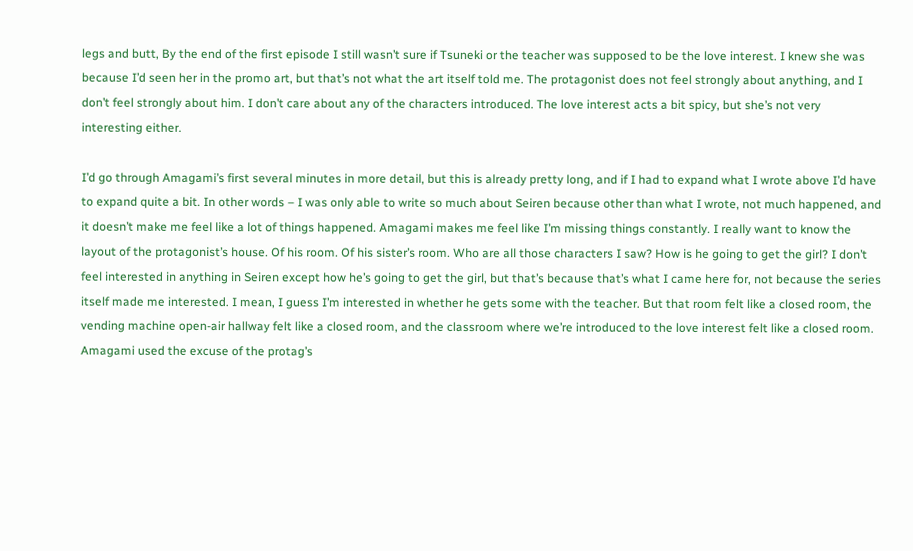legs and butt, By the end of the first episode I still wasn’t sure if Tsuneki or the teacher was supposed to be the love interest. I knew she was because I’d seen her in the promo art, but that’s not what the art itself told me. The protagonist does not feel strongly about anything, and I don’t feel strongly about him. I don’t care about any of the characters introduced. The love interest acts a bit spicy, but she’s not very interesting either.

I’d go through Amagami’s first several minutes in more detail, but this is already pretty long, and if I had to expand what I wrote above I’d have to expand quite a bit. In other words – I was only able to write so much about Seiren because other than what I wrote, not much happened, and it doesn’t make me feel like a lot of things happened. Amagami makes me feel like I’m missing things constantly. I really want to know the layout of the protagonist’s house. Of his room. Of his sister’s room. Who are all those characters I saw? How is he going to get the girl? I don’t feel interested in anything in Seiren except how he’s going to get the girl, but that’s because that’s what I came here for, not because the series itself made me interested. I mean, I guess I’m interested in whether he gets some with the teacher. But that room felt like a closed room, the vending machine open-air hallway felt like a closed room, and the classroom where we’re introduced to the love interest felt like a closed room. Amagami used the excuse of the protag’s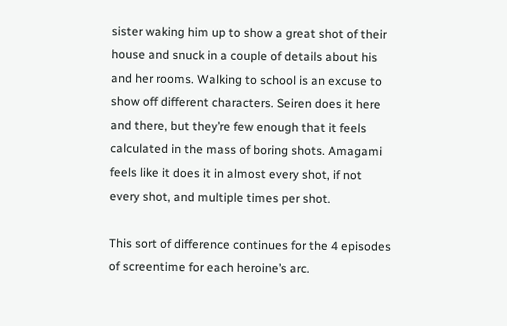sister waking him up to show a great shot of their house and snuck in a couple of details about his and her rooms. Walking to school is an excuse to show off different characters. Seiren does it here and there, but they’re few enough that it feels calculated in the mass of boring shots. Amagami feels like it does it in almost every shot, if not every shot, and multiple times per shot.

This sort of difference continues for the 4 episodes of screentime for each heroine’s arc.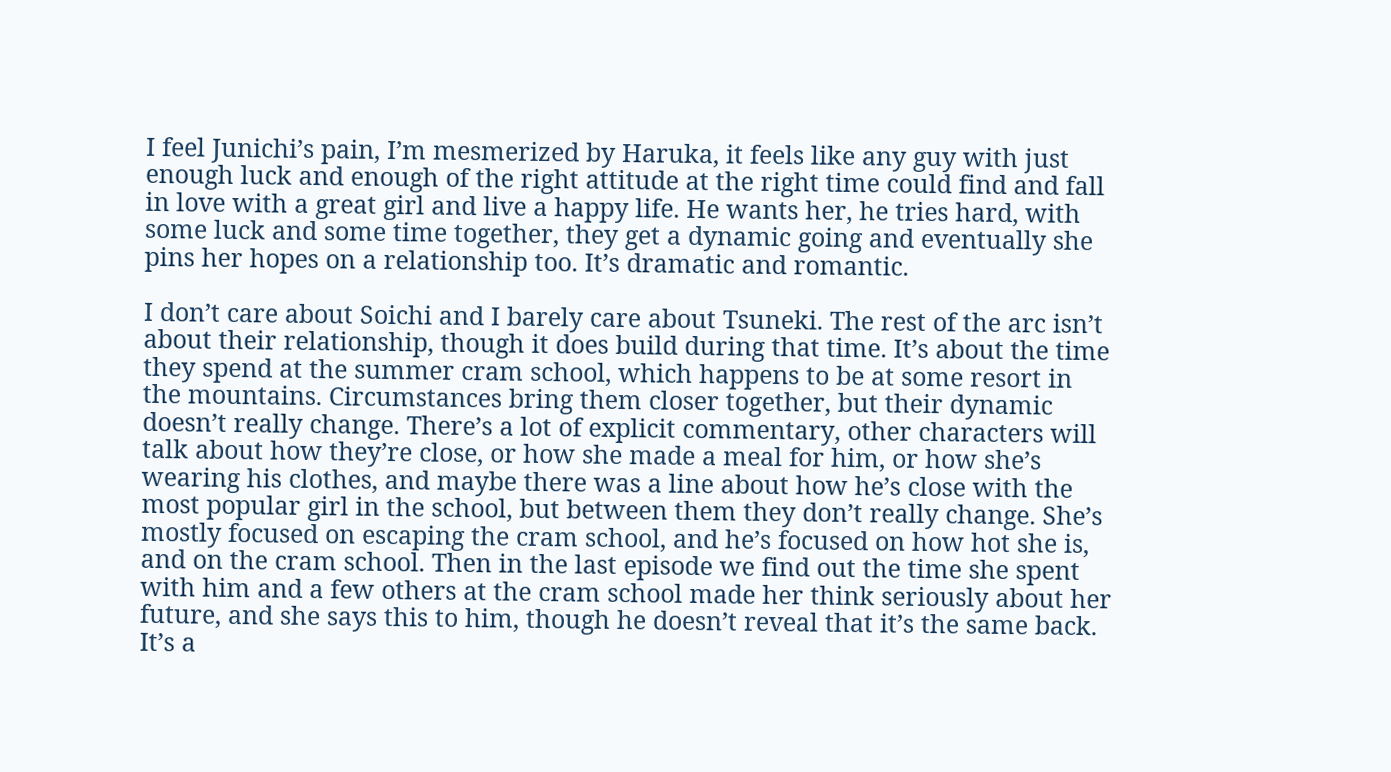I feel Junichi’s pain, I’m mesmerized by Haruka, it feels like any guy with just enough luck and enough of the right attitude at the right time could find and fall in love with a great girl and live a happy life. He wants her, he tries hard, with some luck and some time together, they get a dynamic going and eventually she pins her hopes on a relationship too. It’s dramatic and romantic.

I don’t care about Soichi and I barely care about Tsuneki. The rest of the arc isn’t about their relationship, though it does build during that time. It’s about the time they spend at the summer cram school, which happens to be at some resort in the mountains. Circumstances bring them closer together, but their dynamic doesn’t really change. There’s a lot of explicit commentary, other characters will talk about how they’re close, or how she made a meal for him, or how she’s wearing his clothes, and maybe there was a line about how he’s close with the most popular girl in the school, but between them they don’t really change. She’s mostly focused on escaping the cram school, and he’s focused on how hot she is, and on the cram school. Then in the last episode we find out the time she spent with him and a few others at the cram school made her think seriously about her future, and she says this to him, though he doesn’t reveal that it’s the same back. It’s a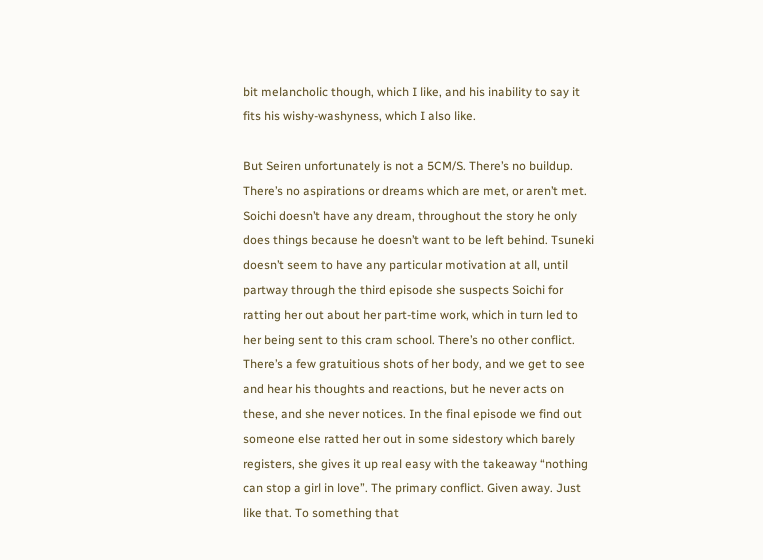bit melancholic though, which I like, and his inability to say it fits his wishy-washyness, which I also like.

But Seiren unfortunately is not a 5CM/S. There’s no buildup. There’s no aspirations or dreams which are met, or aren’t met. Soichi doesn’t have any dream, throughout the story he only does things because he doesn’t want to be left behind. Tsuneki doesn’t seem to have any particular motivation at all, until partway through the third episode she suspects Soichi for ratting her out about her part-time work, which in turn led to her being sent to this cram school. There’s no other conflict. There’s a few gratuitious shots of her body, and we get to see and hear his thoughts and reactions, but he never acts on these, and she never notices. In the final episode we find out someone else ratted her out in some sidestory which barely registers, she gives it up real easy with the takeaway “nothing can stop a girl in love”. The primary conflict. Given away. Just like that. To something that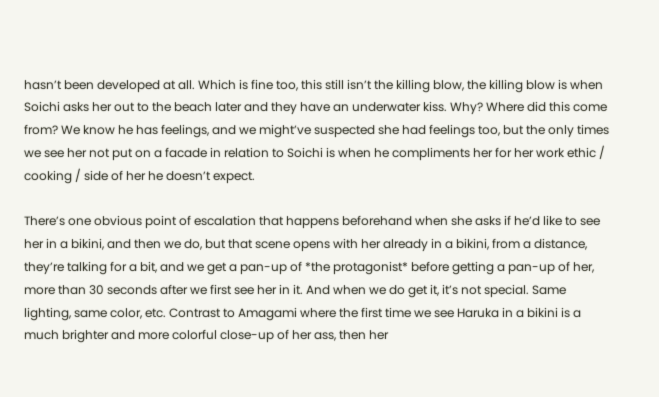hasn’t been developed at all. Which is fine too, this still isn’t the killing blow, the killing blow is when Soichi asks her out to the beach later and they have an underwater kiss. Why? Where did this come from? We know he has feelings, and we might’ve suspected she had feelings too, but the only times we see her not put on a facade in relation to Soichi is when he compliments her for her work ethic / cooking / side of her he doesn’t expect.

There’s one obvious point of escalation that happens beforehand when she asks if he’d like to see her in a bikini, and then we do, but that scene opens with her already in a bikini, from a distance, they’re talking for a bit, and we get a pan-up of *the protagonist* before getting a pan-up of her, more than 30 seconds after we first see her in it. And when we do get it, it’s not special. Same lighting, same color, etc. Contrast to Amagami where the first time we see Haruka in a bikini is a much brighter and more colorful close-up of her ass, then her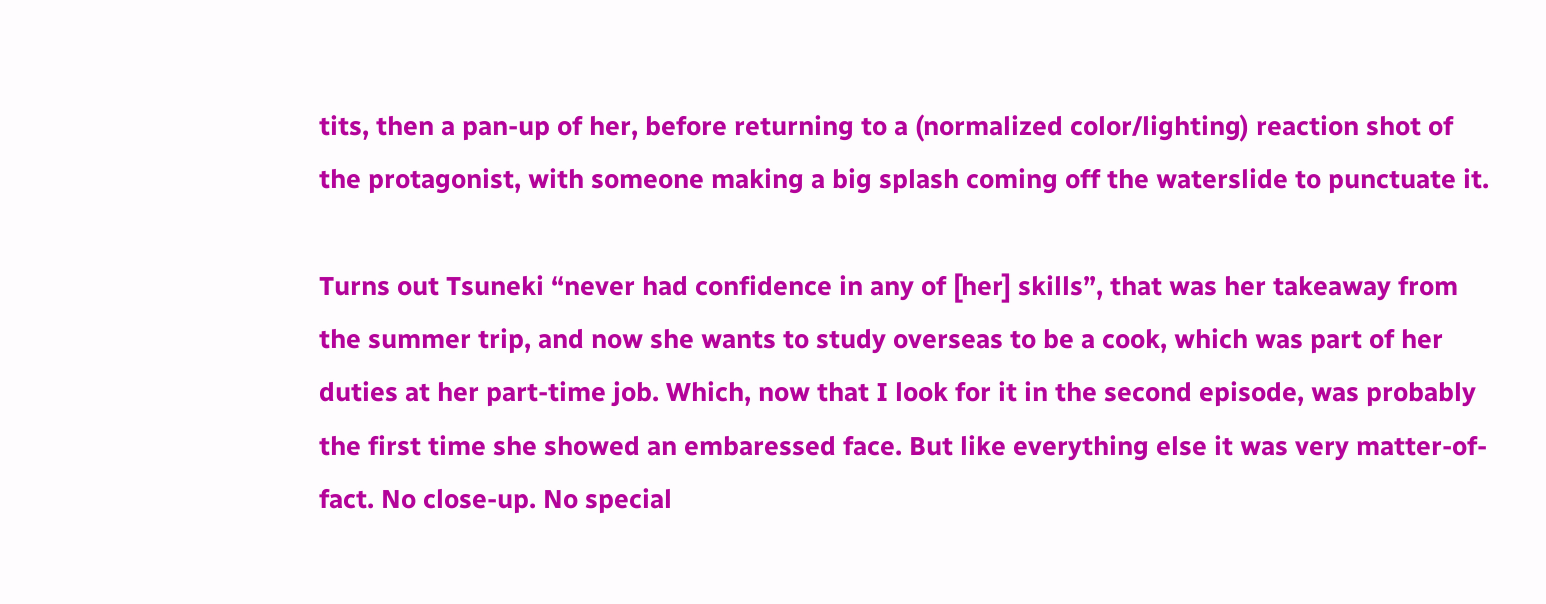tits, then a pan-up of her, before returning to a (normalized color/lighting) reaction shot of the protagonist, with someone making a big splash coming off the waterslide to punctuate it.

Turns out Tsuneki “never had confidence in any of [her] skills”, that was her takeaway from the summer trip, and now she wants to study overseas to be a cook, which was part of her duties at her part-time job. Which, now that I look for it in the second episode, was probably the first time she showed an embaressed face. But like everything else it was very matter-of-fact. No close-up. No special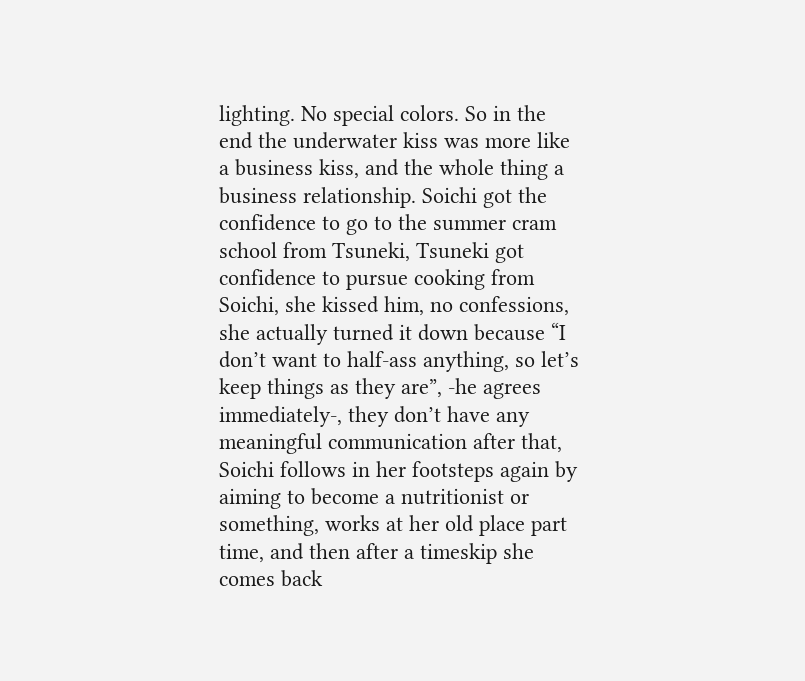lighting. No special colors. So in the end the underwater kiss was more like a business kiss, and the whole thing a business relationship. Soichi got the confidence to go to the summer cram school from Tsuneki, Tsuneki got confidence to pursue cooking from Soichi, she kissed him, no confessions, she actually turned it down because “I don’t want to half-ass anything, so let’s keep things as they are”, -he agrees immediately-, they don’t have any meaningful communication after that, Soichi follows in her footsteps again by aiming to become a nutritionist or something, works at her old place part time, and then after a timeskip she comes back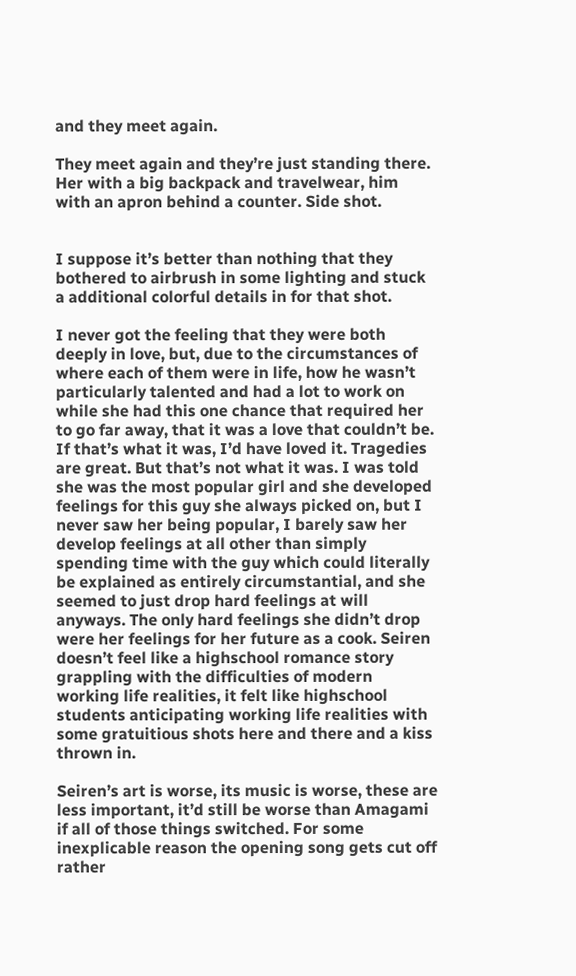and they meet again.

They meet again and they’re just standing there. Her with a big backpack and travelwear, him with an apron behind a counter. Side shot.


I suppose it’s better than nothing that they bothered to airbrush in some lighting and stuck a additional colorful details in for that shot.

I never got the feeling that they were both deeply in love, but, due to the circumstances of where each of them were in life, how he wasn’t particularly talented and had a lot to work on while she had this one chance that required her to go far away, that it was a love that couldn’t be. If that’s what it was, I’d have loved it. Tragedies are great. But that’s not what it was. I was told she was the most popular girl and she developed feelings for this guy she always picked on, but I never saw her being popular, I barely saw her develop feelings at all other than simply spending time with the guy which could literally be explained as entirely circumstantial, and she seemed to just drop hard feelings at will anyways. The only hard feelings she didn’t drop were her feelings for her future as a cook. Seiren doesn’t feel like a highschool romance story grappling with the difficulties of modern working life realities, it felt like highschool students anticipating working life realities with some gratuitious shots here and there and a kiss thrown in.

Seiren’s art is worse, its music is worse, these are less important, it’d still be worse than Amagami if all of those things switched. For some inexplicable reason the opening song gets cut off rather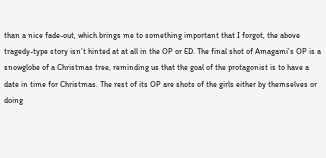than a nice fade-out, which brings me to something important that I forgot, the above tragedy-type story isn’t hinted at at all in the OP or ED. The final shot of Amagami’s OP is a snowglobe of a Christmas tree, reminding us that the goal of the protagonist is to have a date in time for Christmas. The rest of its OP are shots of the girls either by themselves or doing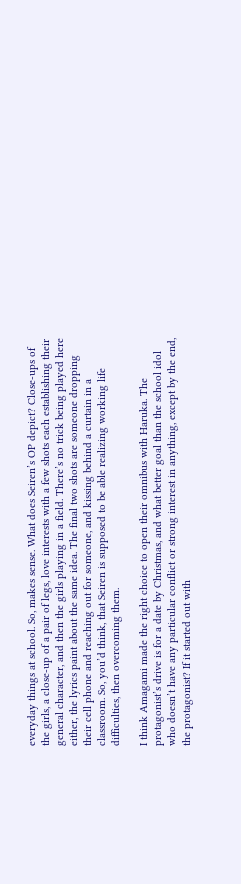everyday things at school. So, makes sense. What does Seiren’s OP depict? Close-ups of the girls, a close-up of a pair of legs, love interests with a few shots each establishing their general character, and then the girls playing in a field. There’s no trick being played here either, the lyrics paint about the same idea. The final two shots are someone dropping their cell phone and reaching out for someone, and kissing behind a curtain in a classroom. So, you’d think, that Seiren is supposed to be able realizing working life difficulties, then overcoming them.

I think Amagami made the right choice to open their omnibus with Haruka. The protagonist’s drive is for a date by Christmas, and what better goal than the school idol who doesn’t have any particular conflict or strong interest in anything, except by the end, the protagonist? If it started out with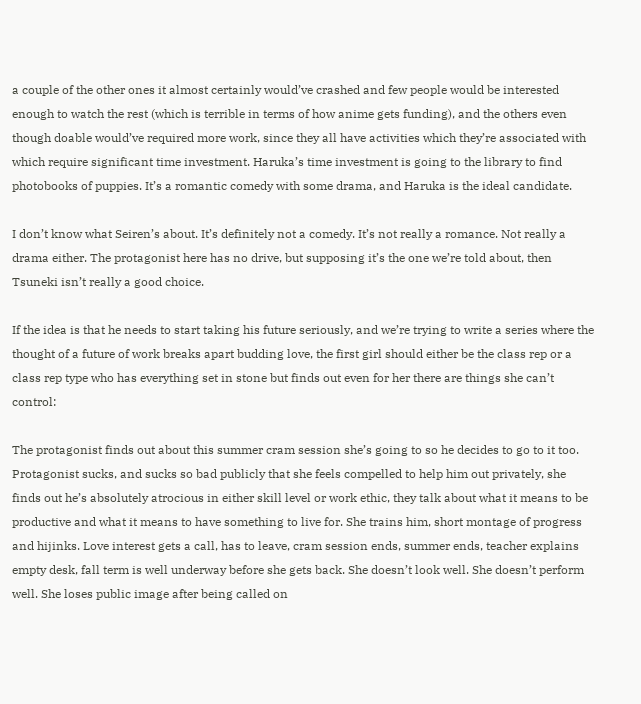a couple of the other ones it almost certainly would’ve crashed and few people would be interested enough to watch the rest (which is terrible in terms of how anime gets funding), and the others even though doable would’ve required more work, since they all have activities which they’re associated with which require significant time investment. Haruka’s time investment is going to the library to find photobooks of puppies. It’s a romantic comedy with some drama, and Haruka is the ideal candidate.

I don’t know what Seiren’s about. It’s definitely not a comedy. It’s not really a romance. Not really a drama either. The protagonist here has no drive, but supposing it’s the one we’re told about, then Tsuneki isn’t really a good choice.

If the idea is that he needs to start taking his future seriously, and we’re trying to write a series where the thought of a future of work breaks apart budding love, the first girl should either be the class rep or a class rep type who has everything set in stone but finds out even for her there are things she can’t control:

The protagonist finds out about this summer cram session she’s going to so he decides to go to it too. Protagonist sucks, and sucks so bad publicly that she feels compelled to help him out privately, she finds out he’s absolutely atrocious in either skill level or work ethic, they talk about what it means to be productive and what it means to have something to live for. She trains him, short montage of progress and hijinks. Love interest gets a call, has to leave, cram session ends, summer ends, teacher explains empty desk, fall term is well underway before she gets back. She doesn’t look well. She doesn’t perform well. She loses public image after being called on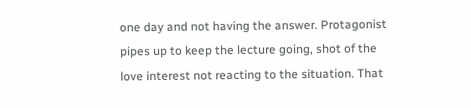one day and not having the answer. Protagonist pipes up to keep the lecture going, shot of the love interest not reacting to the situation. That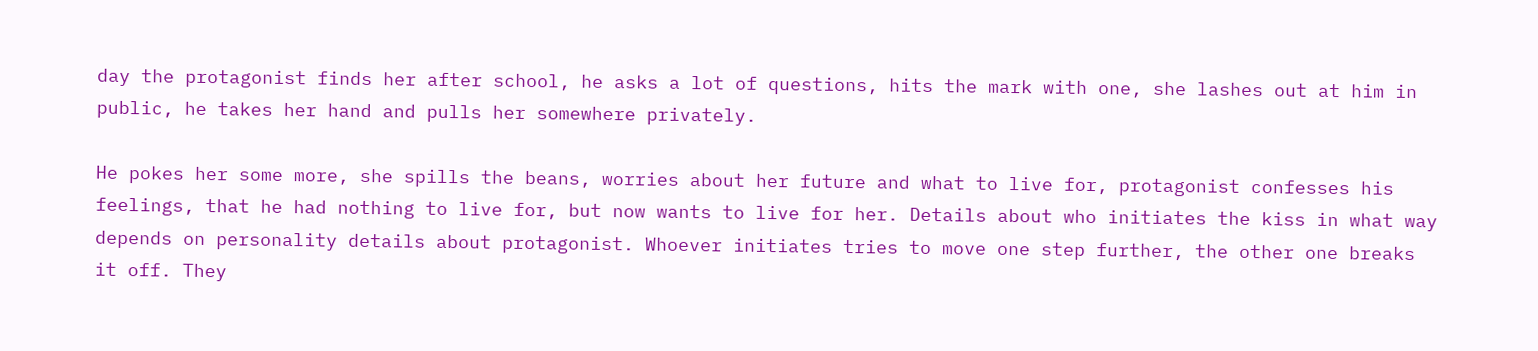day the protagonist finds her after school, he asks a lot of questions, hits the mark with one, she lashes out at him in public, he takes her hand and pulls her somewhere privately.

He pokes her some more, she spills the beans, worries about her future and what to live for, protagonist confesses his feelings, that he had nothing to live for, but now wants to live for her. Details about who initiates the kiss in what way depends on personality details about protagonist. Whoever initiates tries to move one step further, the other one breaks it off. They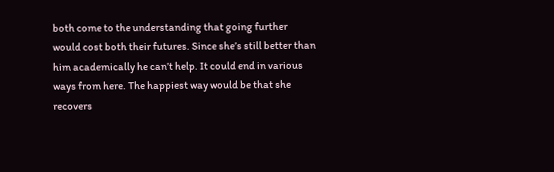both come to the understanding that going further would cost both their futures. Since she’s still better than him academically he can’t help. It could end in various ways from here. The happiest way would be that she recovers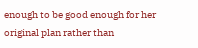enough to be good enough for her original plan rather than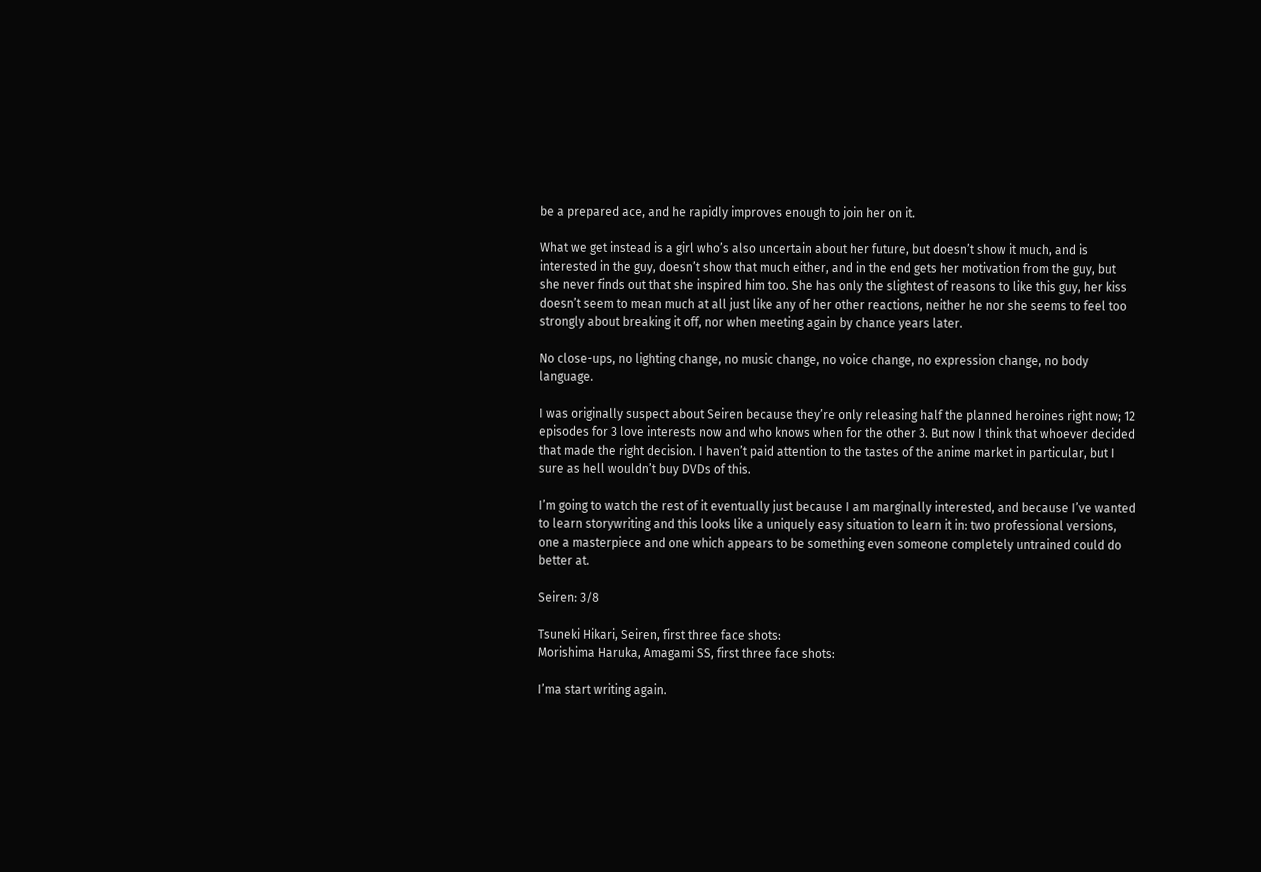be a prepared ace, and he rapidly improves enough to join her on it.

What we get instead is a girl who’s also uncertain about her future, but doesn’t show it much, and is interested in the guy, doesn’t show that much either, and in the end gets her motivation from the guy, but she never finds out that she inspired him too. She has only the slightest of reasons to like this guy, her kiss doesn’t seem to mean much at all just like any of her other reactions, neither he nor she seems to feel too strongly about breaking it off, nor when meeting again by chance years later.

No close-ups, no lighting change, no music change, no voice change, no expression change, no body language.

I was originally suspect about Seiren because they’re only releasing half the planned heroines right now; 12 episodes for 3 love interests now and who knows when for the other 3. But now I think that whoever decided that made the right decision. I haven’t paid attention to the tastes of the anime market in particular, but I sure as hell wouldn’t buy DVDs of this.

I’m going to watch the rest of it eventually just because I am marginally interested, and because I’ve wanted to learn storywriting and this looks like a uniquely easy situation to learn it in: two professional versions, one a masterpiece and one which appears to be something even someone completely untrained could do better at.

Seiren: 3/8

Tsuneki Hikari, Seiren, first three face shots:
Morishima Haruka, Amagami SS, first three face shots:

I’ma start writing again.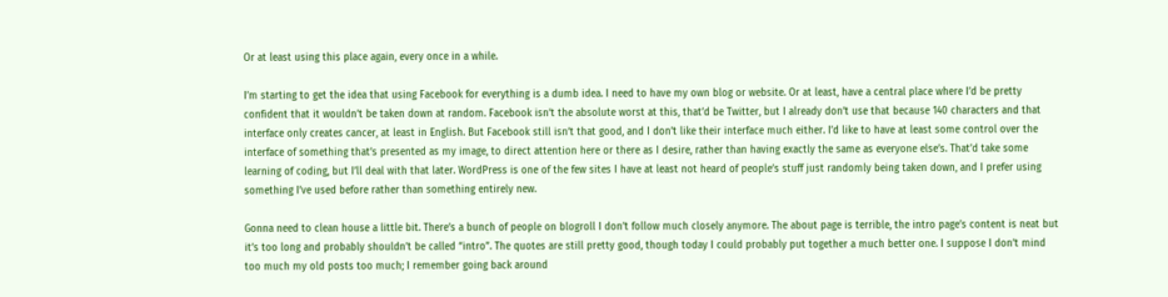Or at least using this place again, every once in a while.

I’m starting to get the idea that using Facebook for everything is a dumb idea. I need to have my own blog or website. Or at least, have a central place where I’d be pretty confident that it wouldn’t be taken down at random. Facebook isn’t the absolute worst at this, that’d be Twitter, but I already don’t use that because 140 characters and that interface only creates cancer, at least in English. But Facebook still isn’t that good, and I don’t like their interface much either. I’d like to have at least some control over the interface of something that’s presented as my image, to direct attention here or there as I desire, rather than having exactly the same as everyone else’s. That’d take some learning of coding, but I’ll deal with that later. WordPress is one of the few sites I have at least not heard of people’s stuff just randomly being taken down, and I prefer using something I’ve used before rather than something entirely new.

Gonna need to clean house a little bit. There’s a bunch of people on blogroll I don’t follow much closely anymore. The about page is terrible, the intro page’s content is neat but it’s too long and probably shouldn’t be called “intro”. The quotes are still pretty good, though today I could probably put together a much better one. I suppose I don’t mind too much my old posts too much; I remember going back around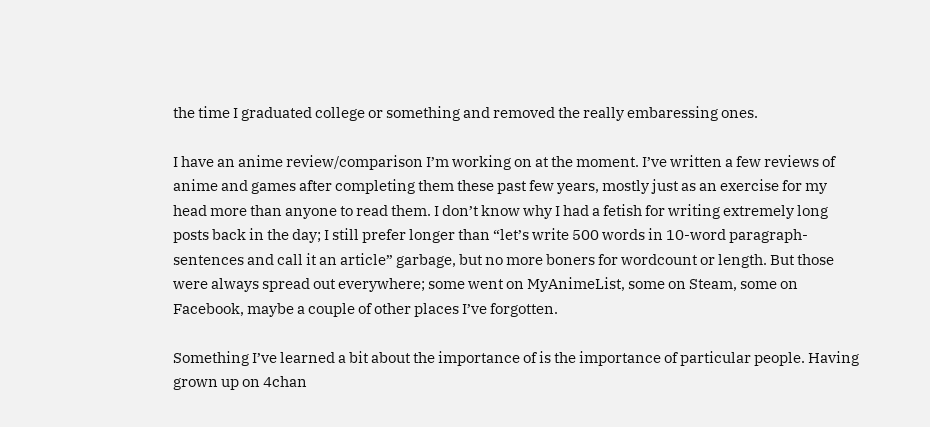the time I graduated college or something and removed the really embaressing ones.

I have an anime review/comparison I’m working on at the moment. I’ve written a few reviews of anime and games after completing them these past few years, mostly just as an exercise for my head more than anyone to read them. I don’t know why I had a fetish for writing extremely long posts back in the day; I still prefer longer than “let’s write 500 words in 10-word paragraph-sentences and call it an article” garbage, but no more boners for wordcount or length. But those were always spread out everywhere; some went on MyAnimeList, some on Steam, some on Facebook, maybe a couple of other places I’ve forgotten.

Something I’ve learned a bit about the importance of is the importance of particular people. Having grown up on 4chan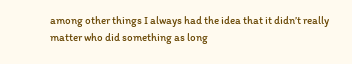among other things I always had the idea that it didn’t really matter who did something as long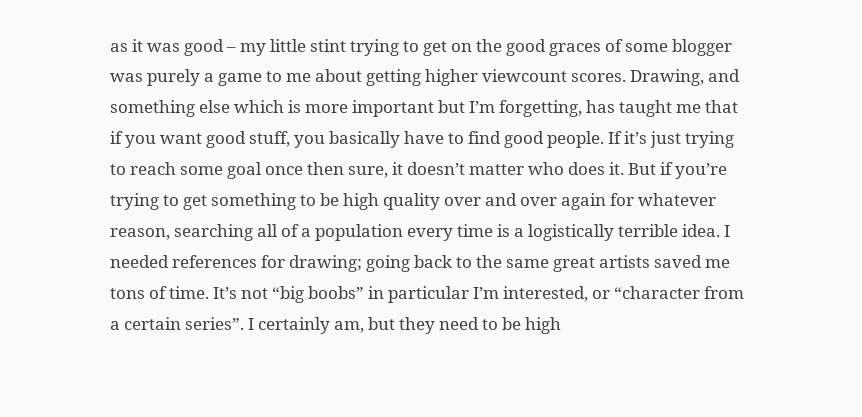as it was good – my little stint trying to get on the good graces of some blogger was purely a game to me about getting higher viewcount scores. Drawing, and something else which is more important but I’m forgetting, has taught me that if you want good stuff, you basically have to find good people. If it’s just trying to reach some goal once then sure, it doesn’t matter who does it. But if you’re trying to get something to be high quality over and over again for whatever reason, searching all of a population every time is a logistically terrible idea. I needed references for drawing; going back to the same great artists saved me tons of time. It’s not “big boobs” in particular I’m interested, or “character from a certain series”. I certainly am, but they need to be high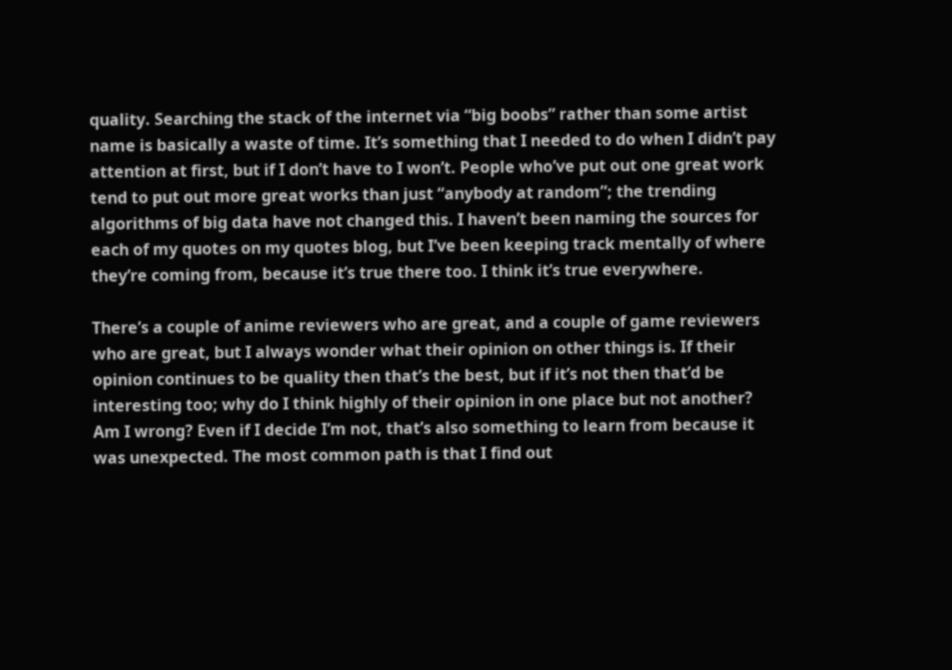quality. Searching the stack of the internet via “big boobs” rather than some artist name is basically a waste of time. It’s something that I needed to do when I didn’t pay attention at first, but if I don’t have to I won’t. People who’ve put out one great work tend to put out more great works than just “anybody at random”; the trending algorithms of big data have not changed this. I haven’t been naming the sources for each of my quotes on my quotes blog, but I’ve been keeping track mentally of where they’re coming from, because it’s true there too. I think it’s true everywhere.

There’s a couple of anime reviewers who are great, and a couple of game reviewers who are great, but I always wonder what their opinion on other things is. If their opinion continues to be quality then that’s the best, but if it’s not then that’d be interesting too; why do I think highly of their opinion in one place but not another? Am I wrong? Even if I decide I’m not, that’s also something to learn from because it was unexpected. The most common path is that I find out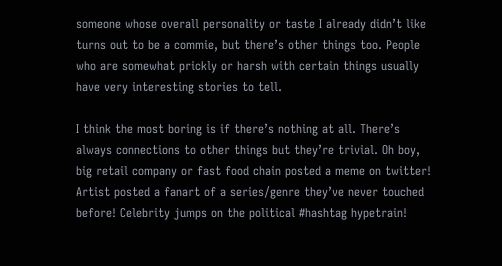someone whose overall personality or taste I already didn’t like turns out to be a commie, but there’s other things too. People who are somewhat prickly or harsh with certain things usually have very interesting stories to tell.

I think the most boring is if there’s nothing at all. There’s always connections to other things but they’re trivial. Oh boy, big retail company or fast food chain posted a meme on twitter! Artist posted a fanart of a series/genre they’ve never touched before! Celebrity jumps on the political #hashtag hypetrain!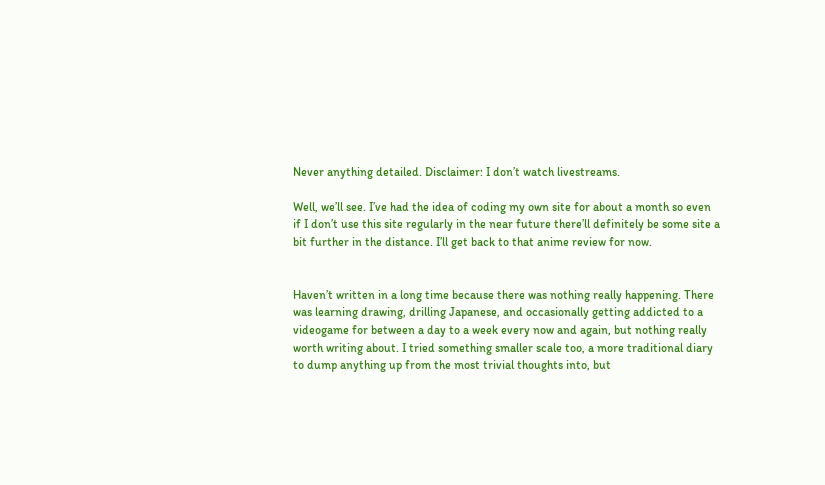Never anything detailed. Disclaimer: I don’t watch livestreams.

Well, we’ll see. I’ve had the idea of coding my own site for about a month so even if I don’t use this site regularly in the near future there’ll definitely be some site a bit further in the distance. I’ll get back to that anime review for now.


Haven’t written in a long time because there was nothing really happening. There was learning drawing, drilling Japanese, and occasionally getting addicted to a videogame for between a day to a week every now and again, but nothing really worth writing about. I tried something smaller scale too, a more traditional diary to dump anything up from the most trivial thoughts into, but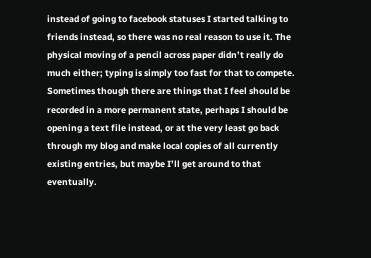instead of going to facebook statuses I started talking to friends instead, so there was no real reason to use it. The physical moving of a pencil across paper didn’t really do much either; typing is simply too fast for that to compete. Sometimes though there are things that I feel should be recorded in a more permanent state, perhaps I should be opening a text file instead, or at the very least go back through my blog and make local copies of all currently existing entries, but maybe I’ll get around to that eventually.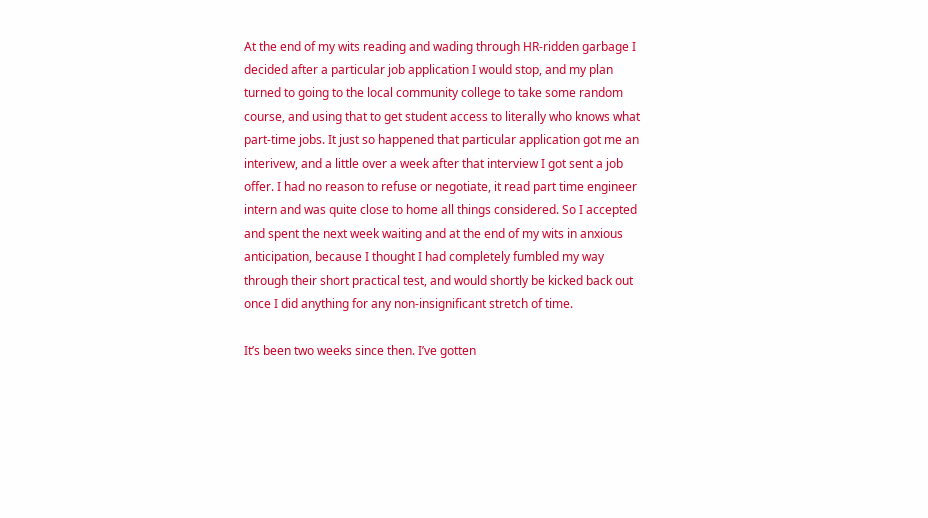At the end of my wits reading and wading through HR-ridden garbage I decided after a particular job application I would stop, and my plan turned to going to the local community college to take some random course, and using that to get student access to literally who knows what part-time jobs. It just so happened that particular application got me an interivew, and a little over a week after that interview I got sent a job offer. I had no reason to refuse or negotiate, it read part time engineer intern and was quite close to home all things considered. So I accepted and spent the next week waiting and at the end of my wits in anxious anticipation, because I thought I had completely fumbled my way through their short practical test, and would shortly be kicked back out once I did anything for any non-insignificant stretch of time.

It’s been two weeks since then. I’ve gotten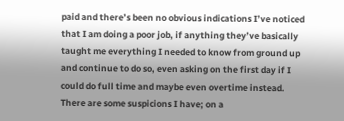paid and there’s been no obvious indications I’ve noticed that I am doing a poor job, if anything they’ve basically taught me everything I needed to know from ground up and continue to do so, even asking on the first day if I could do full time and maybe even overtime instead. There are some suspicions I have; on a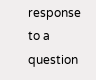response to a question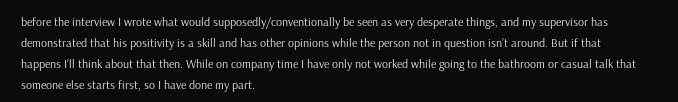before the interview I wrote what would supposedly/conventionally be seen as very desperate things, and my supervisor has demonstrated that his positivity is a skill and has other opinions while the person not in question isn’t around. But if that happens I’ll think about that then. While on company time I have only not worked while going to the bathroom or casual talk that someone else starts first, so I have done my part.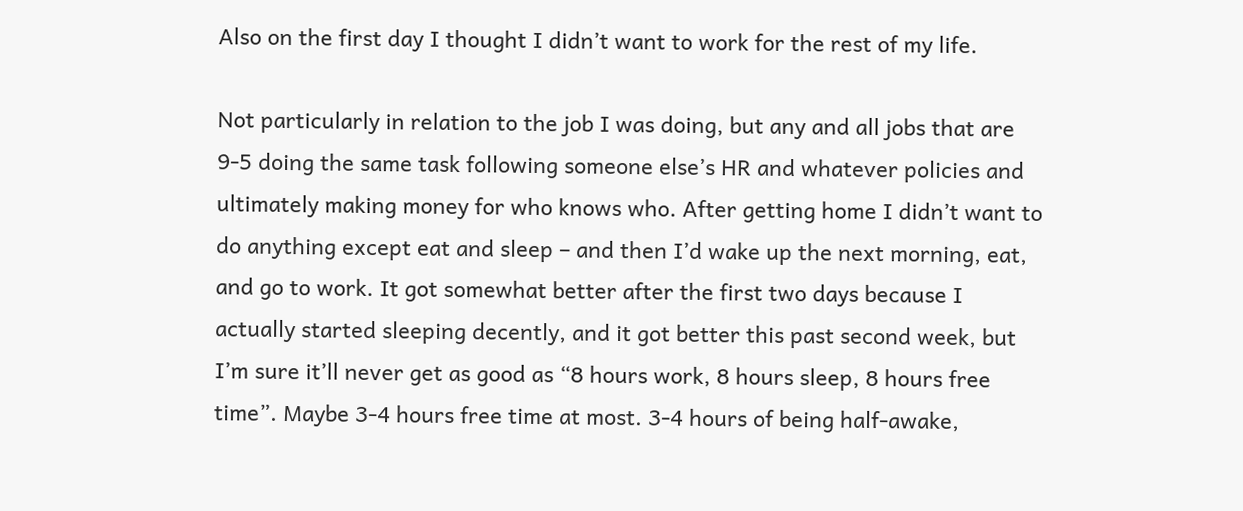Also on the first day I thought I didn’t want to work for the rest of my life.

Not particularly in relation to the job I was doing, but any and all jobs that are 9-5 doing the same task following someone else’s HR and whatever policies and ultimately making money for who knows who. After getting home I didn’t want to do anything except eat and sleep – and then I’d wake up the next morning, eat, and go to work. It got somewhat better after the first two days because I actually started sleeping decently, and it got better this past second week, but I’m sure it’ll never get as good as “8 hours work, 8 hours sleep, 8 hours free time”. Maybe 3-4 hours free time at most. 3-4 hours of being half-awake,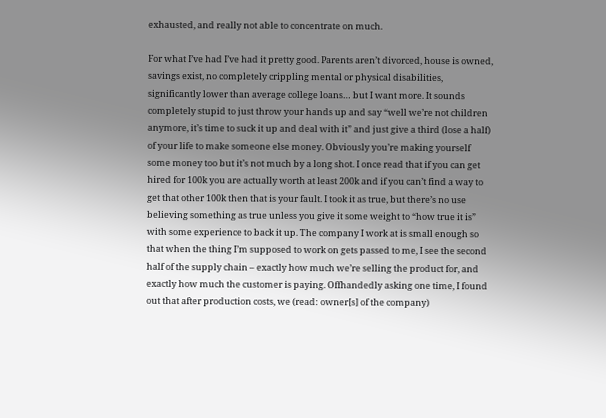exhausted, and really not able to concentrate on much.

For what I’ve had I’ve had it pretty good. Parents aren’t divorced, house is owned, savings exist, no completely crippling mental or physical disabilities, significantly lower than average college loans… but I want more. It sounds completely stupid to just throw your hands up and say “well we’re not children anymore, it’s time to suck it up and deal with it” and just give a third (lose a half) of your life to make someone else money. Obviously you’re making yourself some money too but it’s not much by a long shot. I once read that if you can get hired for 100k you are actually worth at least 200k and if you can’t find a way to get that other 100k then that is your fault. I took it as true, but there’s no use believing something as true unless you give it some weight to “how true it is” with some experience to back it up. The company I work at is small enough so that when the thing I’m supposed to work on gets passed to me, I see the second half of the supply chain – exactly how much we’re selling the product for, and exactly how much the customer is paying. Offhandedly asking one time, I found out that after production costs, we (read: owner[s] of the company)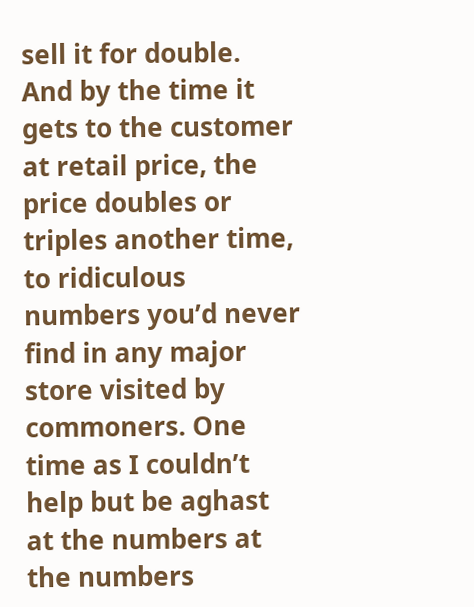sell it for double. And by the time it gets to the customer at retail price, the price doubles or triples another time, to ridiculous numbers you’d never find in any major store visited by commoners. One time as I couldn’t help but be aghast at the numbers at the numbers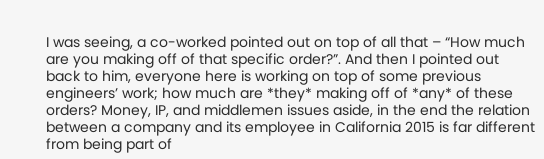I was seeing, a co-worked pointed out on top of all that – “How much are you making off of that specific order?”. And then I pointed out back to him, everyone here is working on top of some previous engineers’ work; how much are *they* making off of *any* of these orders? Money, IP, and middlemen issues aside, in the end the relation between a company and its employee in California 2015 is far different from being part of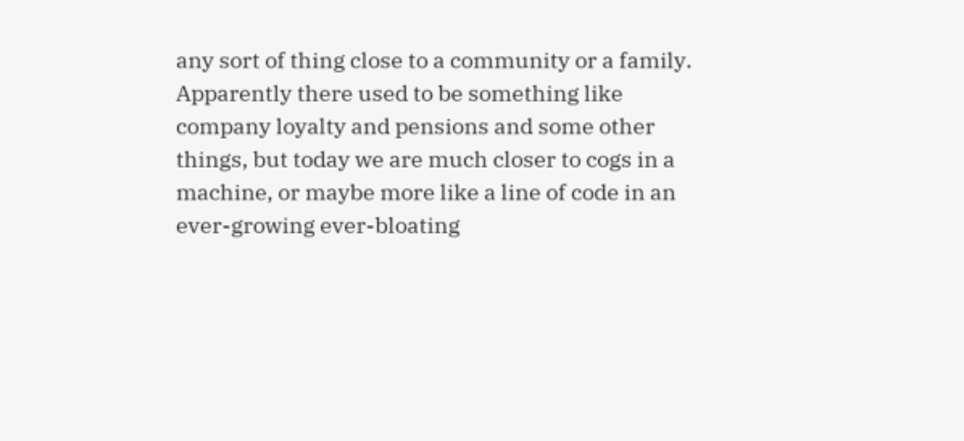any sort of thing close to a community or a family. Apparently there used to be something like company loyalty and pensions and some other things, but today we are much closer to cogs in a machine, or maybe more like a line of code in an ever-growing ever-bloating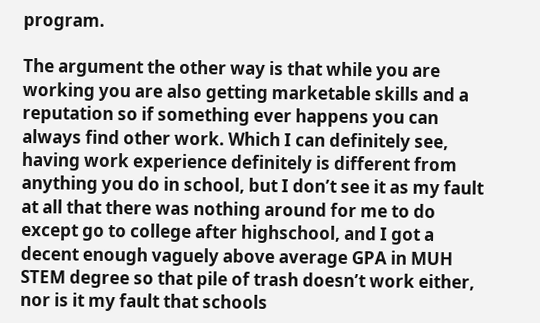program.

The argument the other way is that while you are working you are also getting marketable skills and a reputation so if something ever happens you can always find other work. Which I can definitely see, having work experience definitely is different from anything you do in school, but I don’t see it as my fault at all that there was nothing around for me to do except go to college after highschool, and I got a decent enough vaguely above average GPA in MUH STEM degree so that pile of trash doesn’t work either, nor is it my fault that schools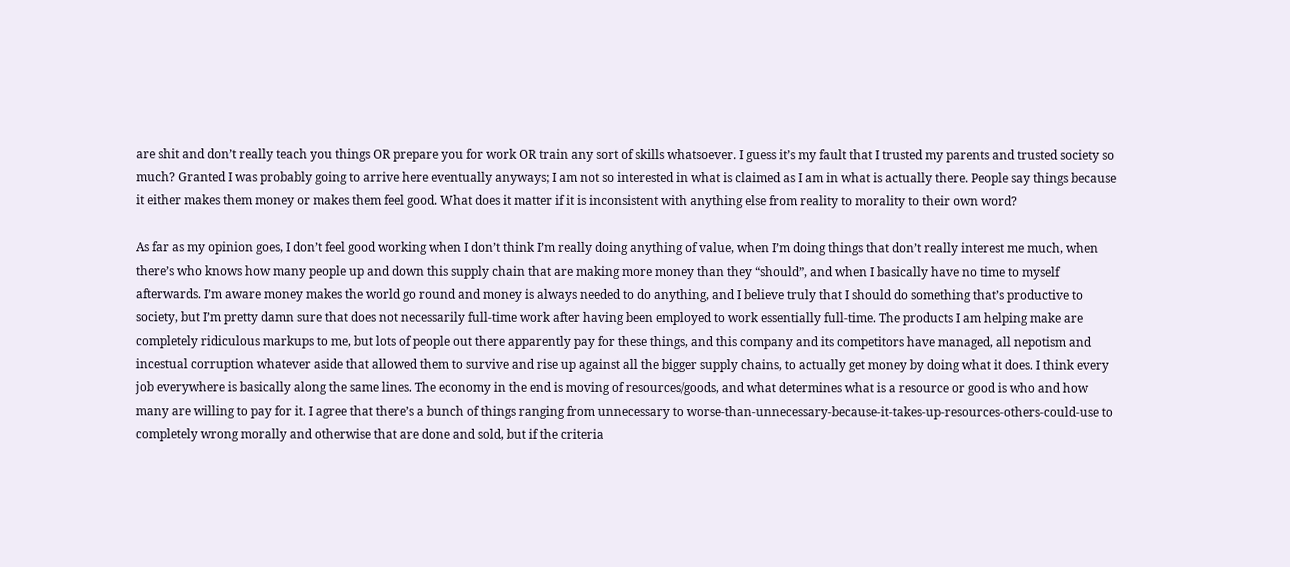are shit and don’t really teach you things OR prepare you for work OR train any sort of skills whatsoever. I guess it’s my fault that I trusted my parents and trusted society so much? Granted I was probably going to arrive here eventually anyways; I am not so interested in what is claimed as I am in what is actually there. People say things because it either makes them money or makes them feel good. What does it matter if it is inconsistent with anything else from reality to morality to their own word?

As far as my opinion goes, I don’t feel good working when I don’t think I’m really doing anything of value, when I’m doing things that don’t really interest me much, when there’s who knows how many people up and down this supply chain that are making more money than they “should”, and when I basically have no time to myself afterwards. I’m aware money makes the world go round and money is always needed to do anything, and I believe truly that I should do something that’s productive to society, but I’m pretty damn sure that does not necessarily full-time work after having been employed to work essentially full-time. The products I am helping make are completely ridiculous markups to me, but lots of people out there apparently pay for these things, and this company and its competitors have managed, all nepotism and incestual corruption whatever aside that allowed them to survive and rise up against all the bigger supply chains, to actually get money by doing what it does. I think every job everywhere is basically along the same lines. The economy in the end is moving of resources/goods, and what determines what is a resource or good is who and how many are willing to pay for it. I agree that there’s a bunch of things ranging from unnecessary to worse-than-unnecessary-because-it-takes-up-resources-others-could-use to completely wrong morally and otherwise that are done and sold, but if the criteria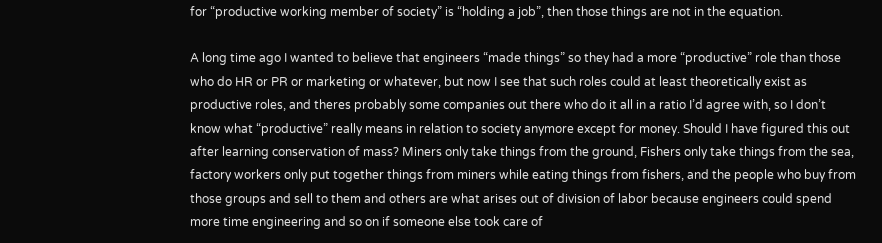for “productive working member of society” is “holding a job”, then those things are not in the equation.

A long time ago I wanted to believe that engineers “made things” so they had a more “productive” role than those who do HR or PR or marketing or whatever, but now I see that such roles could at least theoretically exist as productive roles, and theres probably some companies out there who do it all in a ratio I’d agree with, so I don’t know what “productive” really means in relation to society anymore except for money. Should I have figured this out after learning conservation of mass? Miners only take things from the ground, Fishers only take things from the sea, factory workers only put together things from miners while eating things from fishers, and the people who buy from those groups and sell to them and others are what arises out of division of labor because engineers could spend more time engineering and so on if someone else took care of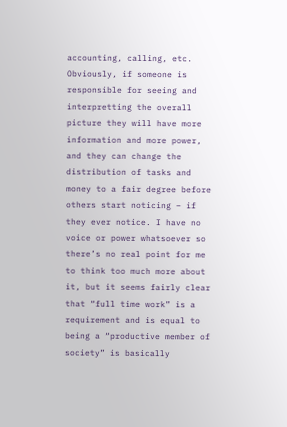accounting, calling, etc. Obviously, if someone is responsible for seeing and interpretting the overall picture they will have more information and more power, and they can change the distribution of tasks and money to a fair degree before others start noticing – if they ever notice. I have no voice or power whatsoever so there’s no real point for me to think too much more about it, but it seems fairly clear that “full time work” is a requirement and is equal to being a “productive member of society” is basically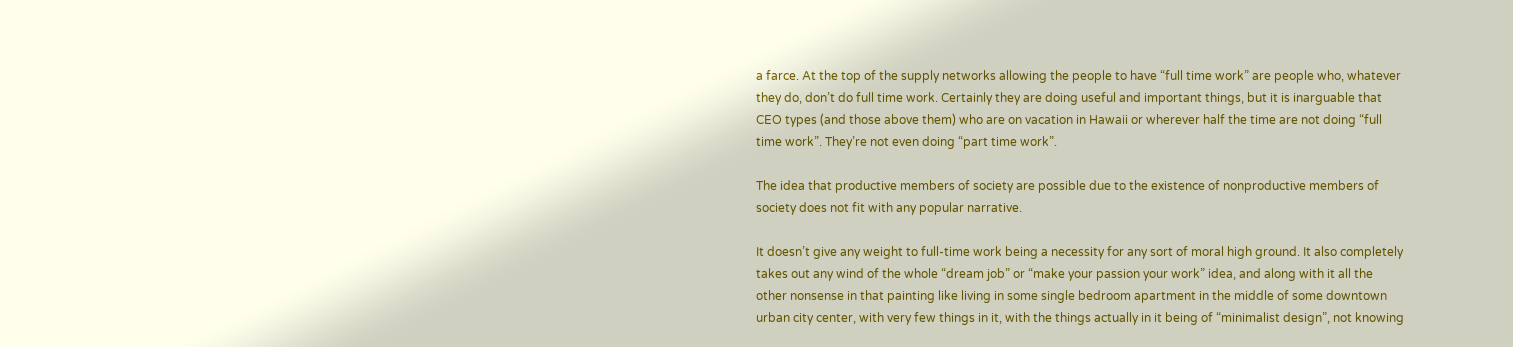a farce. At the top of the supply networks allowing the people to have “full time work” are people who, whatever they do, don’t do full time work. Certainly they are doing useful and important things, but it is inarguable that CEO types (and those above them) who are on vacation in Hawaii or wherever half the time are not doing “full time work”. They’re not even doing “part time work”.

The idea that productive members of society are possible due to the existence of nonproductive members of society does not fit with any popular narrative.

It doesn’t give any weight to full-time work being a necessity for any sort of moral high ground. It also completely takes out any wind of the whole “dream job” or “make your passion your work” idea, and along with it all the other nonsense in that painting like living in some single bedroom apartment in the middle of some downtown urban city center, with very few things in it, with the things actually in it being of “minimalist design”, not knowing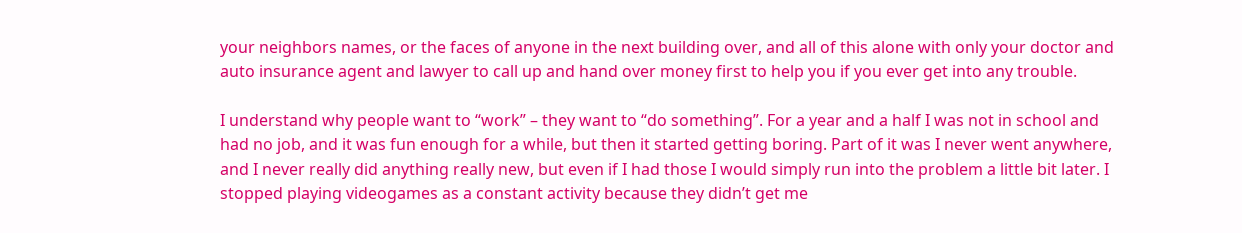your neighbors names, or the faces of anyone in the next building over, and all of this alone with only your doctor and auto insurance agent and lawyer to call up and hand over money first to help you if you ever get into any trouble.

I understand why people want to “work” – they want to “do something”. For a year and a half I was not in school and had no job, and it was fun enough for a while, but then it started getting boring. Part of it was I never went anywhere, and I never really did anything really new, but even if I had those I would simply run into the problem a little bit later. I stopped playing videogames as a constant activity because they didn’t get me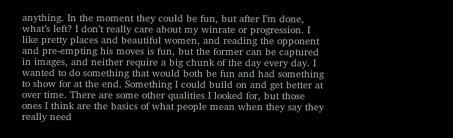anything. In the moment they could be fun, but after I’m done, what’s left? I don’t really care about my winrate or progression. I like pretty places and beautiful women, and reading the opponent and pre-empting his moves is fun, but the former can be captured in images, and neither require a big chunk of the day every day. I wanted to do something that would both be fun and had something to show for at the end. Something I could build on and get better at over time. There are some other qualities I looked for, but those ones I think are the basics of what people mean when they say they really need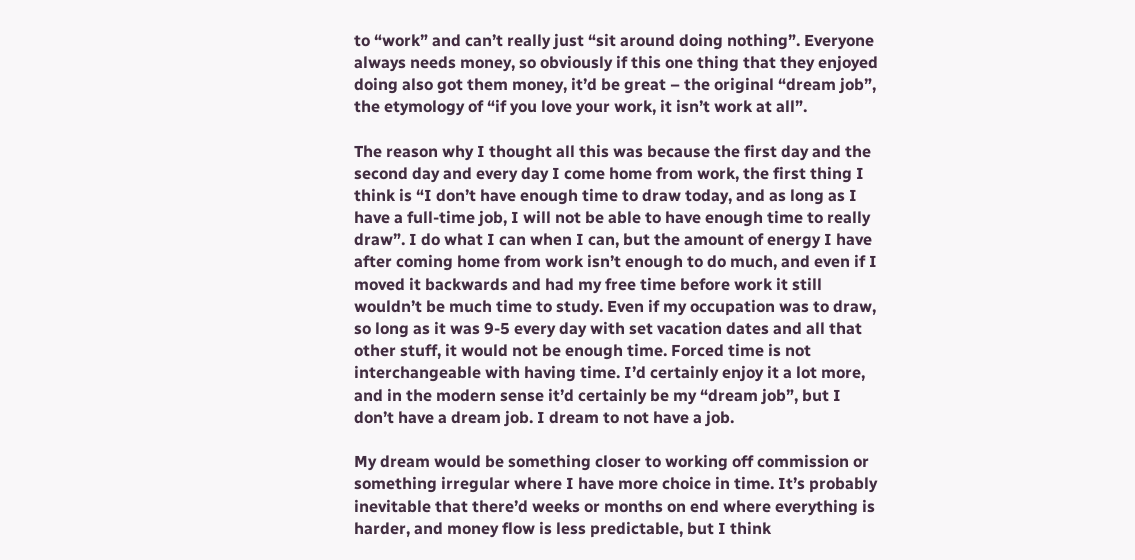to “work” and can’t really just “sit around doing nothing”. Everyone always needs money, so obviously if this one thing that they enjoyed doing also got them money, it’d be great – the original “dream job”, the etymology of “if you love your work, it isn’t work at all”.

The reason why I thought all this was because the first day and the second day and every day I come home from work, the first thing I think is “I don’t have enough time to draw today, and as long as I have a full-time job, I will not be able to have enough time to really draw”. I do what I can when I can, but the amount of energy I have after coming home from work isn’t enough to do much, and even if I moved it backwards and had my free time before work it still wouldn’t be much time to study. Even if my occupation was to draw, so long as it was 9-5 every day with set vacation dates and all that other stuff, it would not be enough time. Forced time is not interchangeable with having time. I’d certainly enjoy it a lot more, and in the modern sense it’d certainly be my “dream job”, but I don’t have a dream job. I dream to not have a job.

My dream would be something closer to working off commission or something irregular where I have more choice in time. It’s probably inevitable that there’d weeks or months on end where everything is harder, and money flow is less predictable, but I think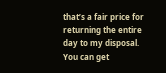that’s a fair price for returning the entire day to my disposal. You can get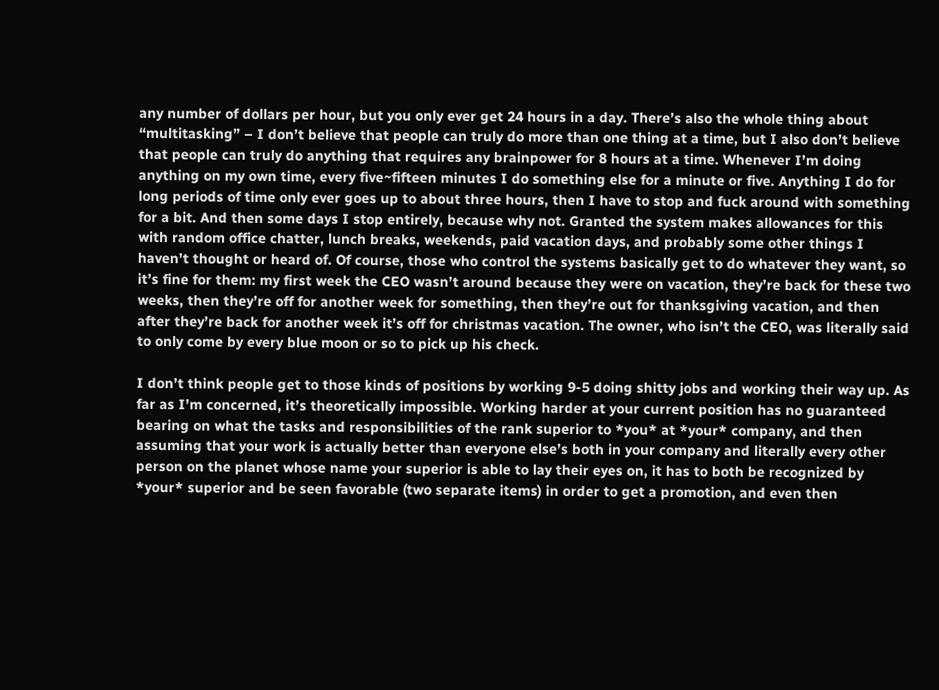any number of dollars per hour, but you only ever get 24 hours in a day. There’s also the whole thing about “multitasking” – I don’t believe that people can truly do more than one thing at a time, but I also don’t believe that people can truly do anything that requires any brainpower for 8 hours at a time. Whenever I’m doing anything on my own time, every five~fifteen minutes I do something else for a minute or five. Anything I do for long periods of time only ever goes up to about three hours, then I have to stop and fuck around with something for a bit. And then some days I stop entirely, because why not. Granted the system makes allowances for this with random office chatter, lunch breaks, weekends, paid vacation days, and probably some other things I haven’t thought or heard of. Of course, those who control the systems basically get to do whatever they want, so it’s fine for them: my first week the CEO wasn’t around because they were on vacation, they’re back for these two weeks, then they’re off for another week for something, then they’re out for thanksgiving vacation, and then after they’re back for another week it’s off for christmas vacation. The owner, who isn’t the CEO, was literally said to only come by every blue moon or so to pick up his check.

I don’t think people get to those kinds of positions by working 9-5 doing shitty jobs and working their way up. As far as I’m concerned, it’s theoretically impossible. Working harder at your current position has no guaranteed bearing on what the tasks and responsibilities of the rank superior to *you* at *your* company, and then assuming that your work is actually better than everyone else’s both in your company and literally every other person on the planet whose name your superior is able to lay their eyes on, it has to both be recognized by *your* superior and be seen favorable (two separate items) in order to get a promotion, and even then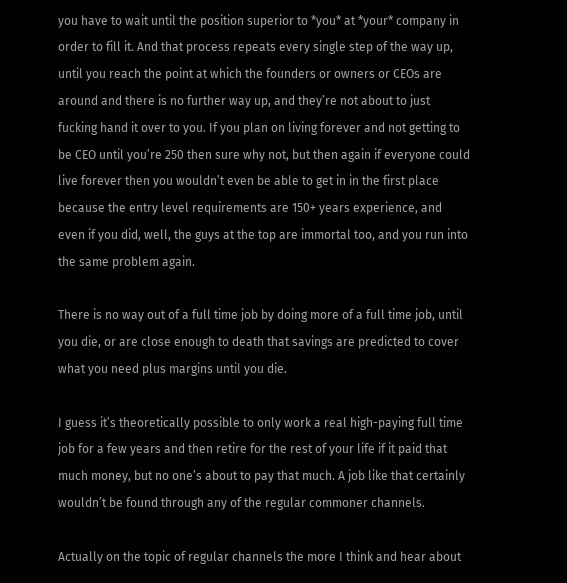you have to wait until the position superior to *you* at *your* company in order to fill it. And that process repeats every single step of the way up, until you reach the point at which the founders or owners or CEOs are around and there is no further way up, and they’re not about to just fucking hand it over to you. If you plan on living forever and not getting to be CEO until you’re 250 then sure why not, but then again if everyone could live forever then you wouldn’t even be able to get in in the first place because the entry level requirements are 150+ years experience, and even if you did, well, the guys at the top are immortal too, and you run into the same problem again.

There is no way out of a full time job by doing more of a full time job, until you die, or are close enough to death that savings are predicted to cover what you need plus margins until you die.

I guess it’s theoretically possible to only work a real high-paying full time job for a few years and then retire for the rest of your life if it paid that much money, but no one’s about to pay that much. A job like that certainly wouldn’t be found through any of the regular commoner channels.

Actually on the topic of regular channels the more I think and hear about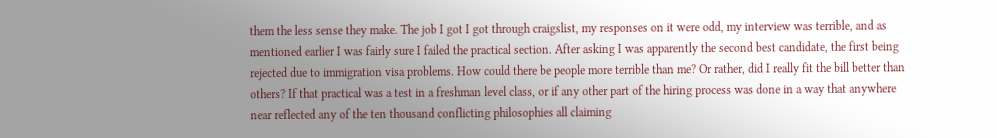them the less sense they make. The job I got I got through craigslist, my responses on it were odd, my interview was terrible, and as mentioned earlier I was fairly sure I failed the practical section. After asking I was apparently the second best candidate, the first being rejected due to immigration visa problems. How could there be people more terrible than me? Or rather, did I really fit the bill better than others? If that practical was a test in a freshman level class, or if any other part of the hiring process was done in a way that anywhere near reflected any of the ten thousand conflicting philosophies all claiming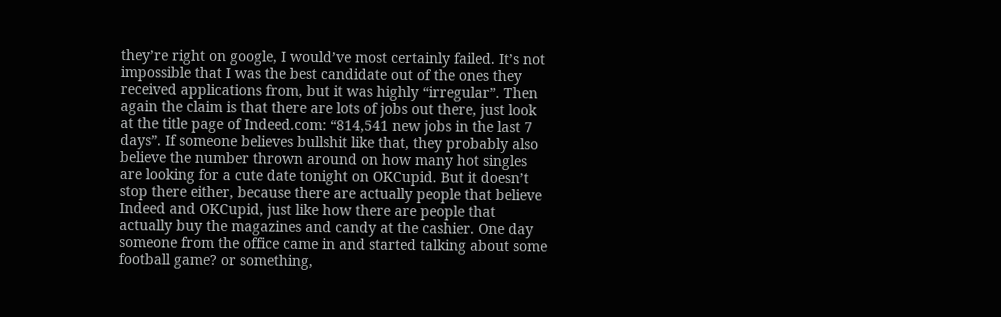they’re right on google, I would’ve most certainly failed. It’s not impossible that I was the best candidate out of the ones they received applications from, but it was highly “irregular”. Then again the claim is that there are lots of jobs out there, just look at the title page of Indeed.com: “814,541 new jobs in the last 7 days”. If someone believes bullshit like that, they probably also believe the number thrown around on how many hot singles are looking for a cute date tonight on OKCupid. But it doesn’t stop there either, because there are actually people that believe Indeed and OKCupid, just like how there are people that actually buy the magazines and candy at the cashier. One day someone from the office came in and started talking about some football game? or something,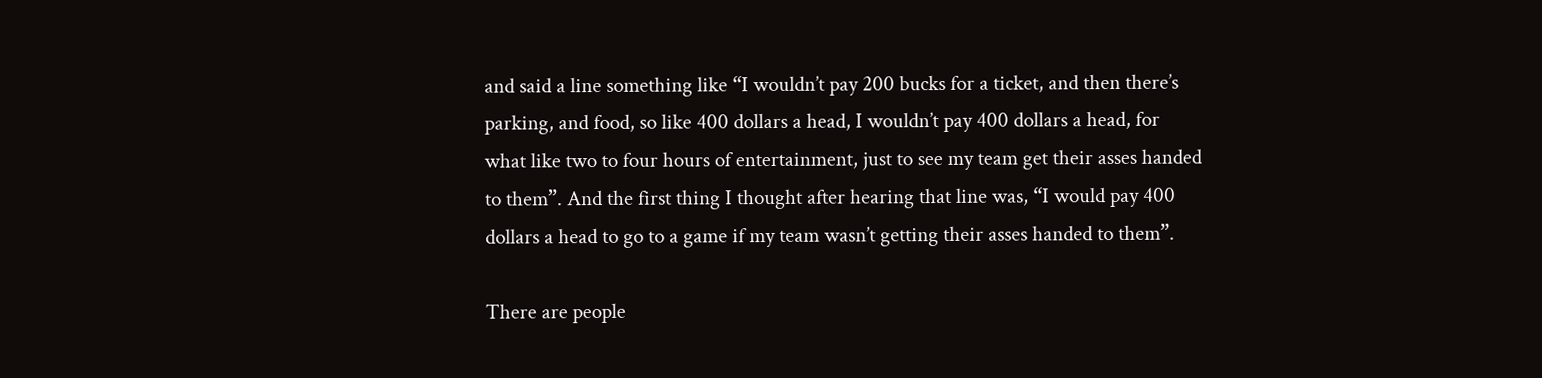and said a line something like “I wouldn’t pay 200 bucks for a ticket, and then there’s parking, and food, so like 400 dollars a head, I wouldn’t pay 400 dollars a head, for what like two to four hours of entertainment, just to see my team get their asses handed to them”. And the first thing I thought after hearing that line was, “I would pay 400 dollars a head to go to a game if my team wasn’t getting their asses handed to them”.

There are people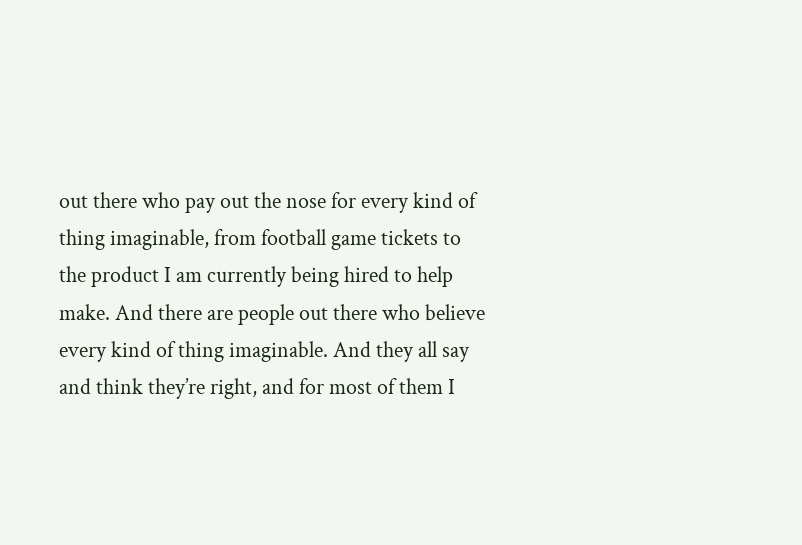out there who pay out the nose for every kind of thing imaginable, from football game tickets to the product I am currently being hired to help make. And there are people out there who believe every kind of thing imaginable. And they all say and think they’re right, and for most of them I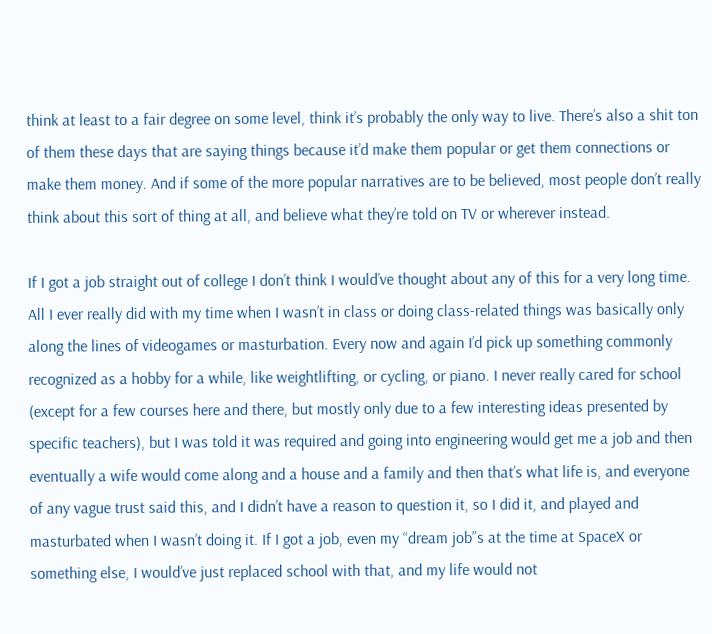think at least to a fair degree on some level, think it’s probably the only way to live. There’s also a shit ton of them these days that are saying things because it’d make them popular or get them connections or make them money. And if some of the more popular narratives are to be believed, most people don’t really think about this sort of thing at all, and believe what they’re told on TV or wherever instead.

If I got a job straight out of college I don’t think I would’ve thought about any of this for a very long time. All I ever really did with my time when I wasn’t in class or doing class-related things was basically only along the lines of videogames or masturbation. Every now and again I’d pick up something commonly recognized as a hobby for a while, like weightlifting, or cycling, or piano. I never really cared for school (except for a few courses here and there, but mostly only due to a few interesting ideas presented by specific teachers), but I was told it was required and going into engineering would get me a job and then eventually a wife would come along and a house and a family and then that’s what life is, and everyone of any vague trust said this, and I didn’t have a reason to question it, so I did it, and played and masturbated when I wasn’t doing it. If I got a job, even my “dream job”s at the time at SpaceX or something else, I would’ve just replaced school with that, and my life would not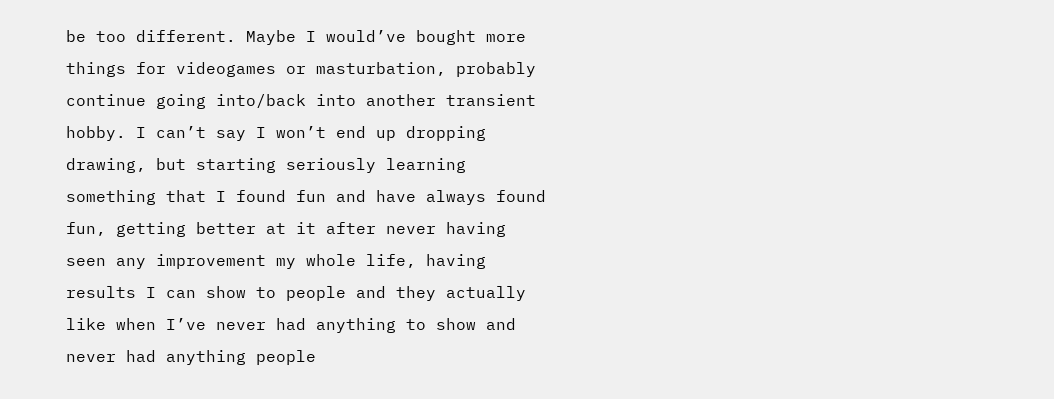be too different. Maybe I would’ve bought more things for videogames or masturbation, probably continue going into/back into another transient hobby. I can’t say I won’t end up dropping drawing, but starting seriously learning something that I found fun and have always found fun, getting better at it after never having seen any improvement my whole life, having results I can show to people and they actually like when I’ve never had anything to show and never had anything people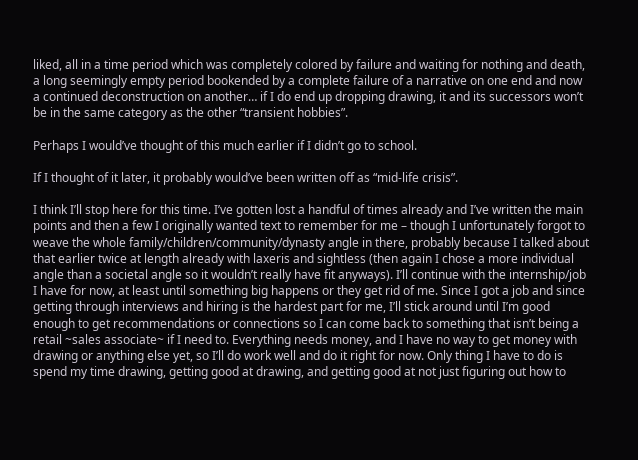liked, all in a time period which was completely colored by failure and waiting for nothing and death, a long seemingly empty period bookended by a complete failure of a narrative on one end and now a continued deconstruction on another… if I do end up dropping drawing, it and its successors won’t be in the same category as the other “transient hobbies”.

Perhaps I would’ve thought of this much earlier if I didn’t go to school.

If I thought of it later, it probably would’ve been written off as “mid-life crisis”.

I think I’ll stop here for this time. I’ve gotten lost a handful of times already and I’ve written the main points and then a few I originally wanted text to remember for me – though I unfortunately forgot to weave the whole family/children/community/dynasty angle in there, probably because I talked about that earlier twice at length already with laxeris and sightless (then again I chose a more individual angle than a societal angle so it wouldn’t really have fit anyways). I’ll continue with the internship/job I have for now, at least until something big happens or they get rid of me. Since I got a job and since getting through interviews and hiring is the hardest part for me, I’ll stick around until I’m good enough to get recommendations or connections so I can come back to something that isn’t being a retail ~sales associate~ if I need to. Everything needs money, and I have no way to get money with drawing or anything else yet, so I’ll do work well and do it right for now. Only thing I have to do is spend my time drawing, getting good at drawing, and getting good at not just figuring out how to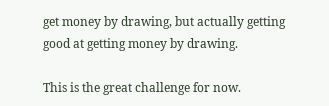get money by drawing, but actually getting good at getting money by drawing.

This is the great challenge for now.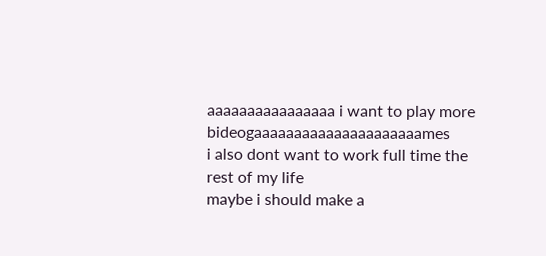aaaaaaaaaaaaaaaa i want to play more bideogaaaaaaaaaaaaaaaaaaaaames
i also dont want to work full time the rest of my life
maybe i should make a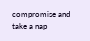compromise and take a nap